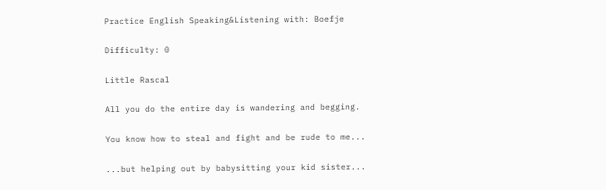Practice English Speaking&Listening with: Boefje

Difficulty: 0

Little Rascal

All you do the entire day is wandering and begging.

You know how to steal and fight and be rude to me...

...but helping out by babysitting your kid sister...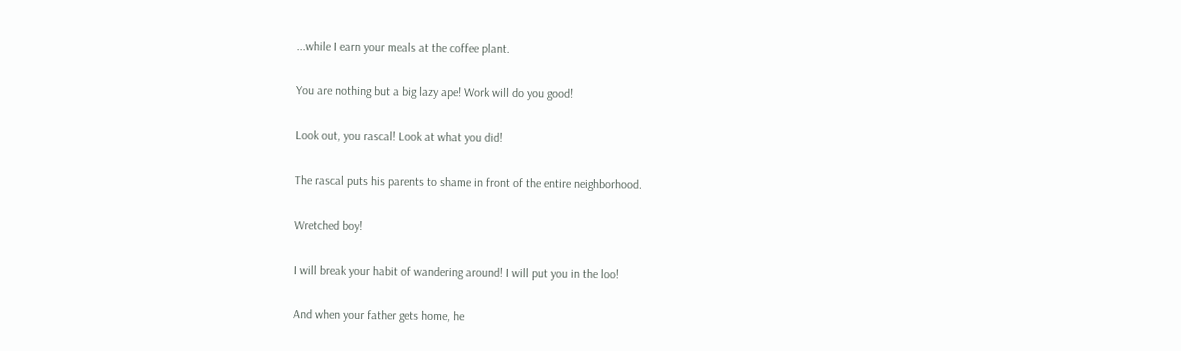...while I earn your meals at the coffee plant.

You are nothing but a big lazy ape! Work will do you good!

Look out, you rascal! Look at what you did!

The rascal puts his parents to shame in front of the entire neighborhood.

Wretched boy!

I will break your habit of wandering around! I will put you in the loo!

And when your father gets home, he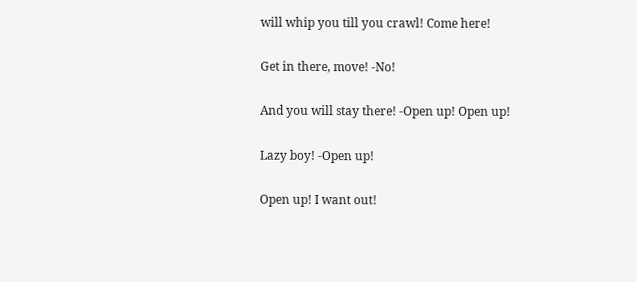will whip you till you crawl! Come here!

Get in there, move! -No!

And you will stay there! -Open up! Open up!

Lazy boy! -Open up!

Open up! I want out!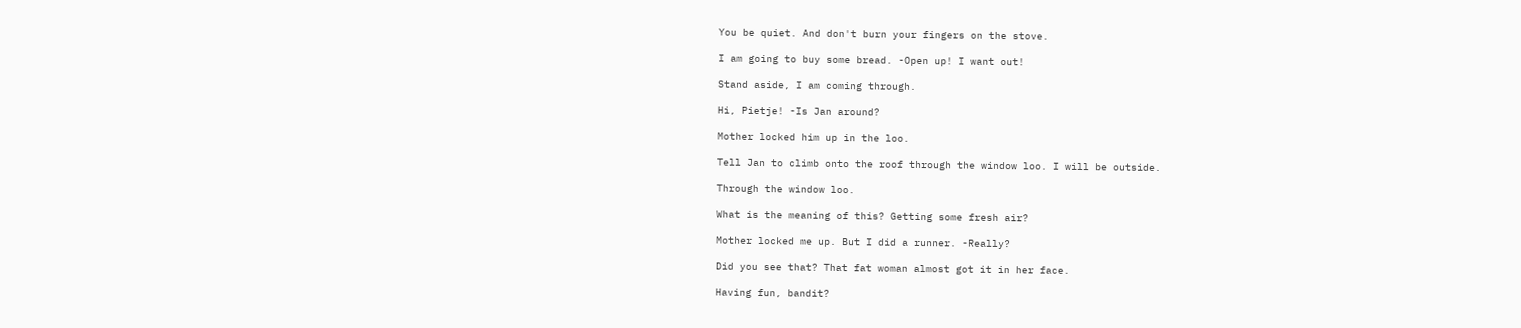You be quiet. And don't burn your fingers on the stove.

I am going to buy some bread. -Open up! I want out!

Stand aside, I am coming through.

Hi, Pietje! -Is Jan around?

Mother locked him up in the loo.

Tell Jan to climb onto the roof through the window loo. I will be outside.

Through the window loo.

What is the meaning of this? Getting some fresh air?

Mother locked me up. But I did a runner. -Really?

Did you see that? That fat woman almost got it in her face.

Having fun, bandit?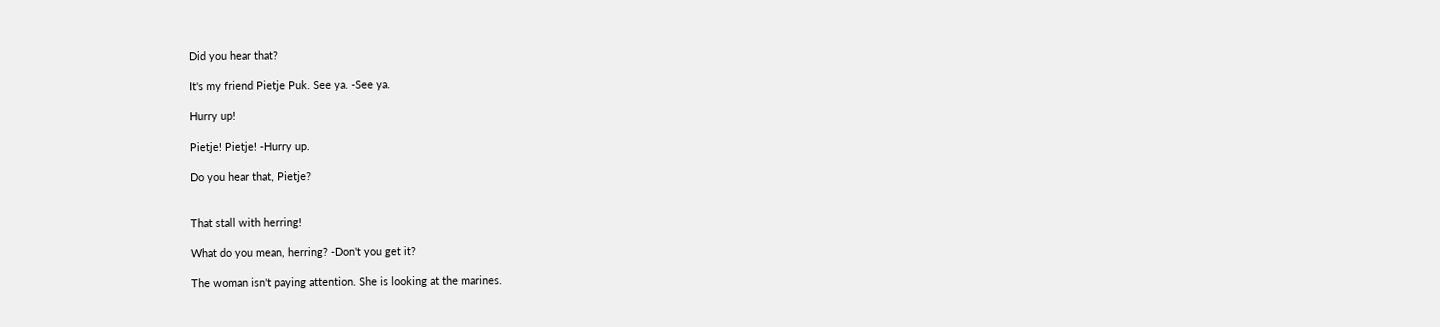Did you hear that?

It's my friend Pietje Puk. See ya. -See ya.

Hurry up!

Pietje! Pietje! -Hurry up.

Do you hear that, Pietje?


That stall with herring!

What do you mean, herring? -Don't you get it?

The woman isn't paying attention. She is looking at the marines.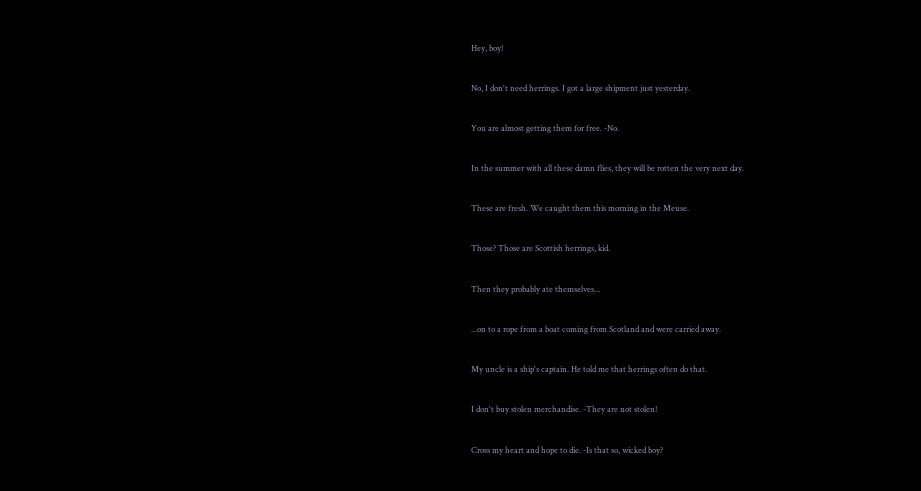Hey, boy!

No, I don't need herrings. I got a large shipment just yesterday.

You are almost getting them for free. -No.

In the summer with all these damn flies, they will be rotten the very next day.

These are fresh. We caught them this morning in the Meuse.

Those? Those are Scottish herrings, kid.

Then they probably ate themselves...

...on to a rope from a boat coming from Scotland and were carried away.

My uncle is a ship's captain. He told me that herrings often do that.

I don't buy stolen merchandise. -They are not stolen!

Cross my heart and hope to die. -Is that so, wicked boy?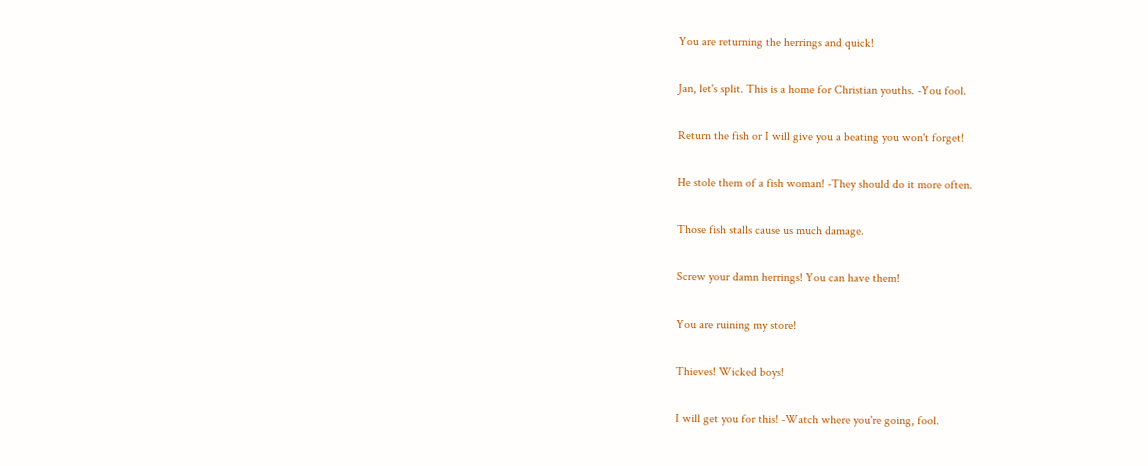You are returning the herrings and quick!

Jan, let's split. This is a home for Christian youths. -You fool.

Return the fish or I will give you a beating you won't forget!

He stole them of a fish woman! -They should do it more often.

Those fish stalls cause us much damage.

Screw your damn herrings! You can have them!

You are ruining my store!

Thieves! Wicked boys!

I will get you for this! -Watch where you're going, fool.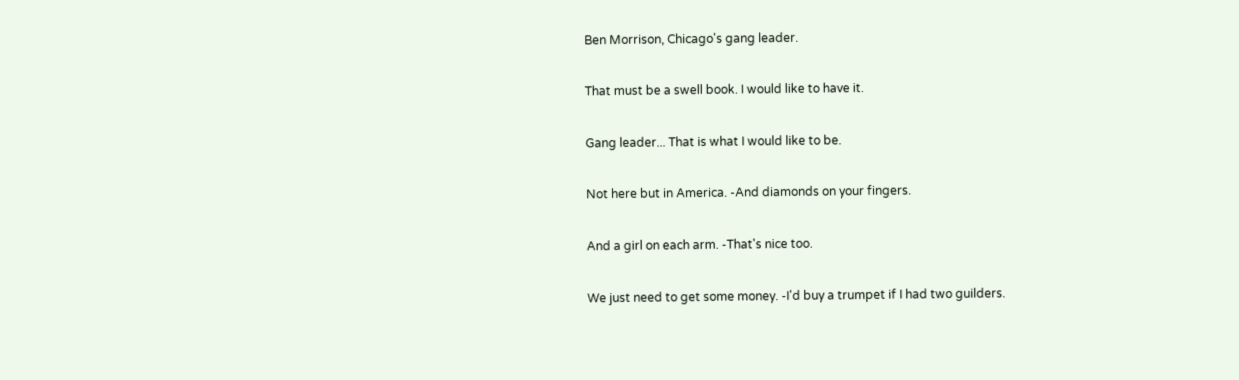Ben Morrison, Chicago's gang leader.

That must be a swell book. I would like to have it.

Gang leader... That is what I would like to be.

Not here but in America. -And diamonds on your fingers.

And a girl on each arm. -That's nice too.

We just need to get some money. -I'd buy a trumpet if I had two guilders.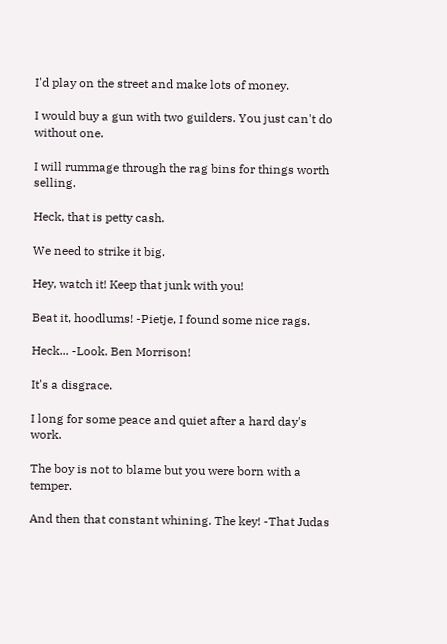I'd play on the street and make lots of money.

I would buy a gun with two guilders. You just can't do without one.

I will rummage through the rag bins for things worth selling.

Heck, that is petty cash.

We need to strike it big.

Hey, watch it! Keep that junk with you!

Beat it, hoodlums! -Pietje, I found some nice rags.

Heck... -Look. Ben Morrison!

It's a disgrace.

I long for some peace and quiet after a hard day's work.

The boy is not to blame but you were born with a temper.

And then that constant whining. The key! -That Judas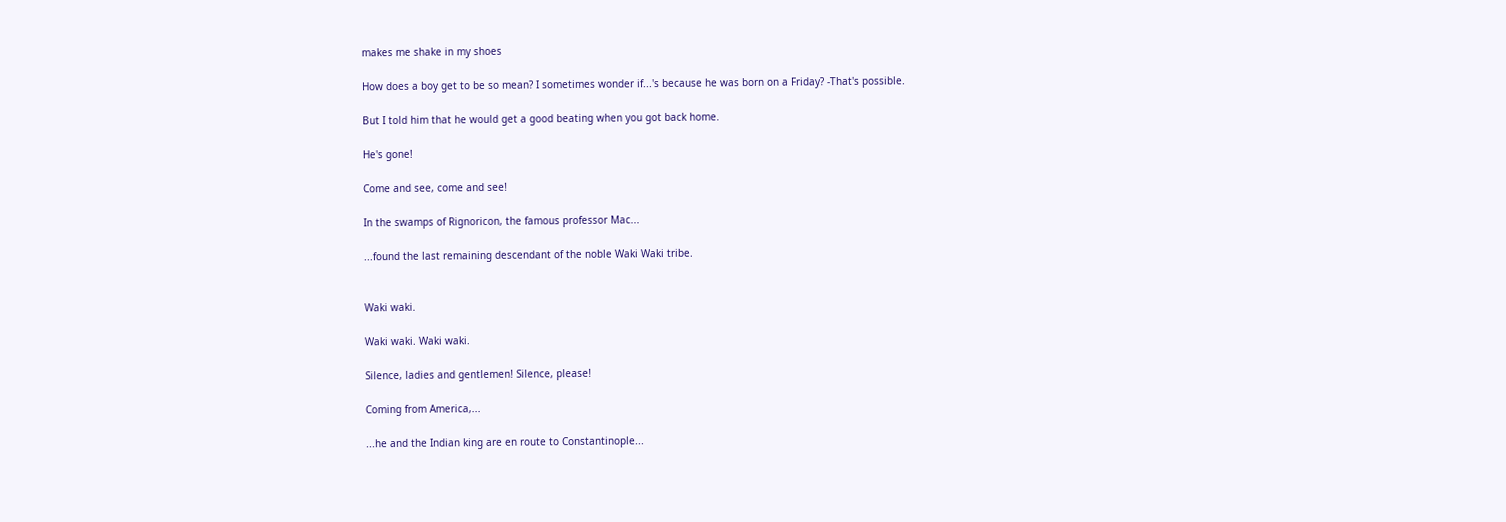makes me shake in my shoes

How does a boy get to be so mean? I sometimes wonder if...'s because he was born on a Friday? -That's possible.

But I told him that he would get a good beating when you got back home.

He's gone!

Come and see, come and see!

In the swamps of Rignoricon, the famous professor Mac...

...found the last remaining descendant of the noble Waki Waki tribe.


Waki waki.

Waki waki. Waki waki.

Silence, ladies and gentlemen! Silence, please!

Coming from America,...

...he and the Indian king are en route to Constantinople...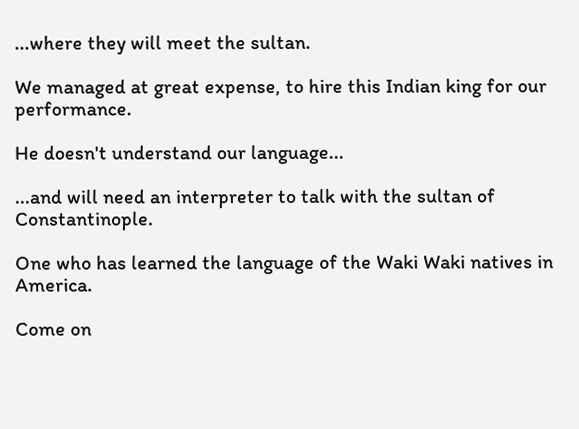...where they will meet the sultan.

We managed at great expense, to hire this Indian king for our performance.

He doesn't understand our language...

...and will need an interpreter to talk with the sultan of Constantinople.

One who has learned the language of the Waki Waki natives in America.

Come on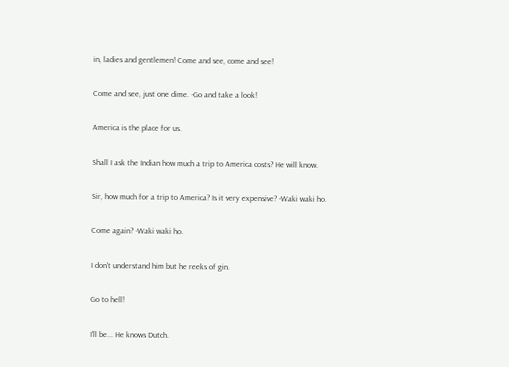in, ladies and gentlemen! Come and see, come and see!

Come and see, just one dime. -Go and take a look!

America is the place for us.

Shall I ask the Indian how much a trip to America costs? He will know.

Sir, how much for a trip to America? Is it very expensive? -Waki waki ho.

Come again? -Waki waki ho.

I don't understand him but he reeks of gin.

Go to hell!

I'll be... He knows Dutch.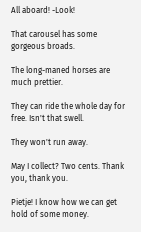All aboard! -Look!

That carousel has some gorgeous broads.

The long-maned horses are much prettier.

They can ride the whole day for free. Isn't that swell.

They won't run away.

May I collect? Two cents. Thank you, thank you.

Pietje! I know how we can get hold of some money.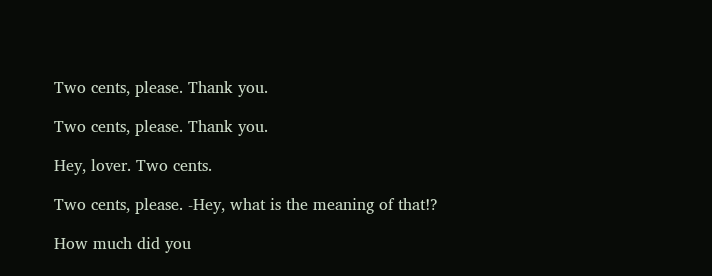Two cents, please. Thank you.

Two cents, please. Thank you.

Hey, lover. Two cents.

Two cents, please. -Hey, what is the meaning of that!?

How much did you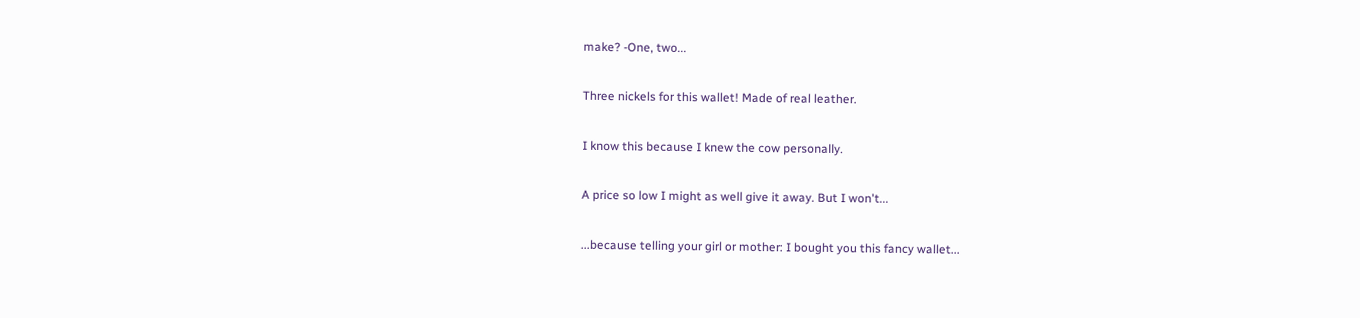make? -One, two...

Three nickels for this wallet! Made of real leather.

I know this because I knew the cow personally.

A price so low I might as well give it away. But I won't...

...because telling your girl or mother: I bought you this fancy wallet...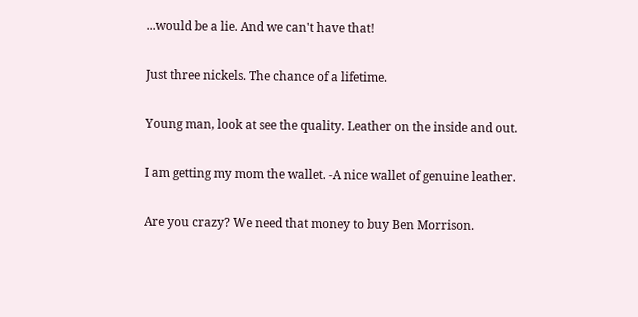...would be a lie. And we can't have that!

Just three nickels. The chance of a lifetime.

Young man, look at see the quality. Leather on the inside and out.

I am getting my mom the wallet. -A nice wallet of genuine leather.

Are you crazy? We need that money to buy Ben Morrison.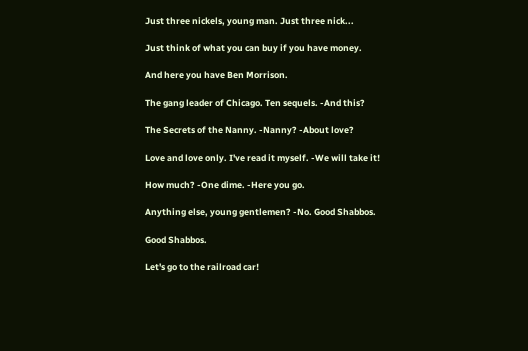Just three nickels, young man. Just three nick...

Just think of what you can buy if you have money.

And here you have Ben Morrison.

The gang leader of Chicago. Ten sequels. -And this?

The Secrets of the Nanny. -Nanny? -About love?

Love and love only. I've read it myself. -We will take it!

How much? -One dime. -Here you go.

Anything else, young gentlemen? -No. Good Shabbos.

Good Shabbos.

Let's go to the railroad car!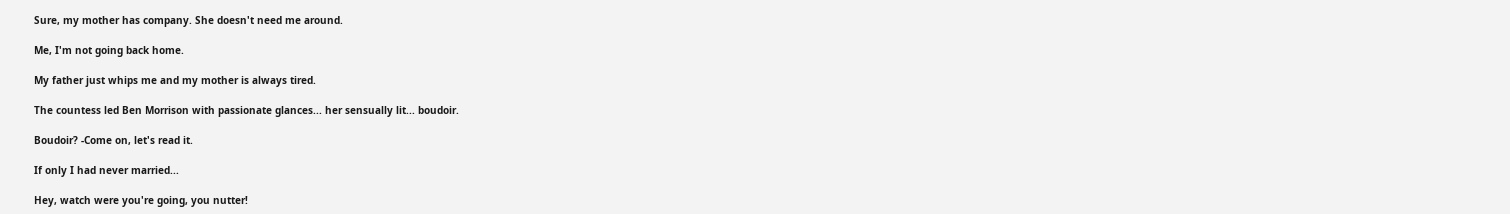Sure, my mother has company. She doesn't need me around.

Me, I'm not going back home.

My father just whips me and my mother is always tired.

The countess led Ben Morrison with passionate glances... her sensually lit... boudoir.

Boudoir? -Come on, let's read it.

If only I had never married...

Hey, watch were you're going, you nutter!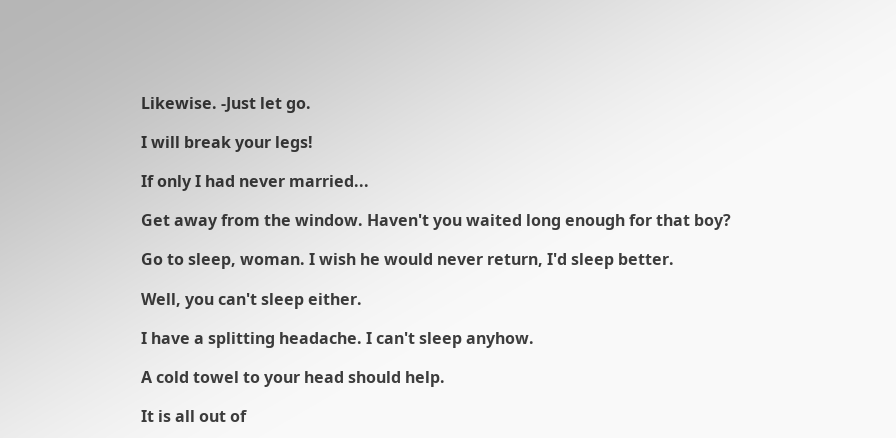Likewise. -Just let go.

I will break your legs!

If only I had never married...

Get away from the window. Haven't you waited long enough for that boy?

Go to sleep, woman. I wish he would never return, I'd sleep better.

Well, you can't sleep either.

I have a splitting headache. I can't sleep anyhow.

A cold towel to your head should help.

It is all out of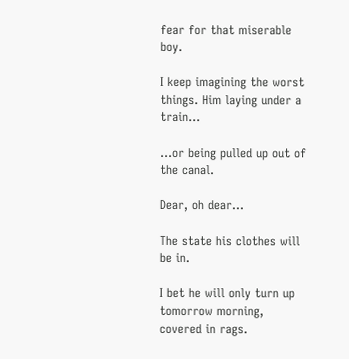fear for that miserable boy.

I keep imagining the worst things. Him laying under a train...

...or being pulled up out of the canal.

Dear, oh dear...

The state his clothes will be in.

I bet he will only turn up tomorrow morning, covered in rags.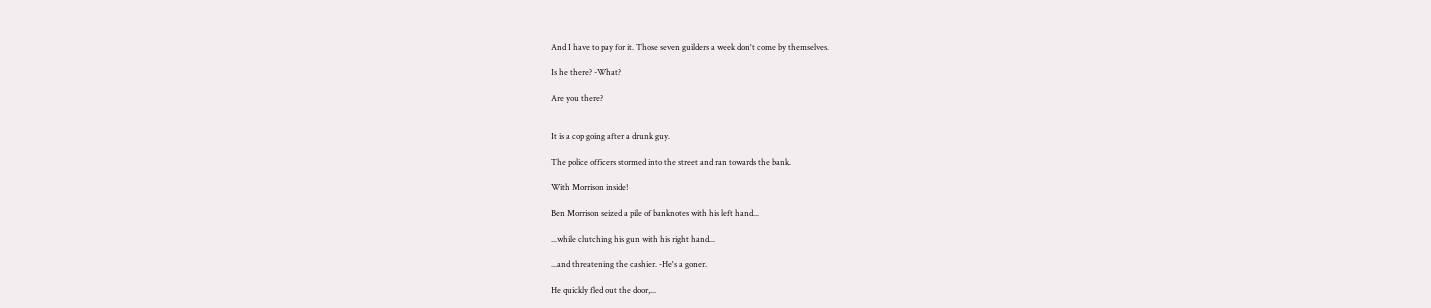And I have to pay for it. Those seven guilders a week don't come by themselves.

Is he there? -What?

Are you there?


It is a cop going after a drunk guy.

The police officers stormed into the street and ran towards the bank.

With Morrison inside!

Ben Morrison seized a pile of banknotes with his left hand...

...while clutching his gun with his right hand...

...and threatening the cashier. -He's a goner.

He quickly fled out the door,...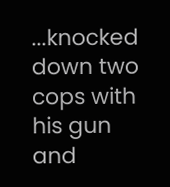...knocked down two cops with his gun and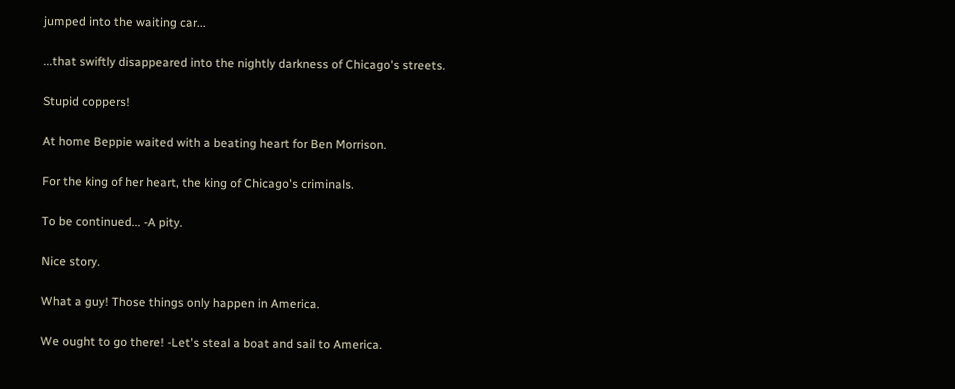jumped into the waiting car...

...that swiftly disappeared into the nightly darkness of Chicago's streets.

Stupid coppers!

At home Beppie waited with a beating heart for Ben Morrison.

For the king of her heart, the king of Chicago's criminals.

To be continued... -A pity.

Nice story.

What a guy! Those things only happen in America.

We ought to go there! -Let's steal a boat and sail to America.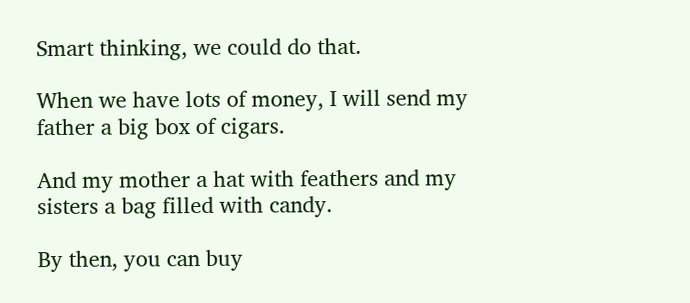Smart thinking, we could do that.

When we have lots of money, I will send my father a big box of cigars.

And my mother a hat with feathers and my sisters a bag filled with candy.

By then, you can buy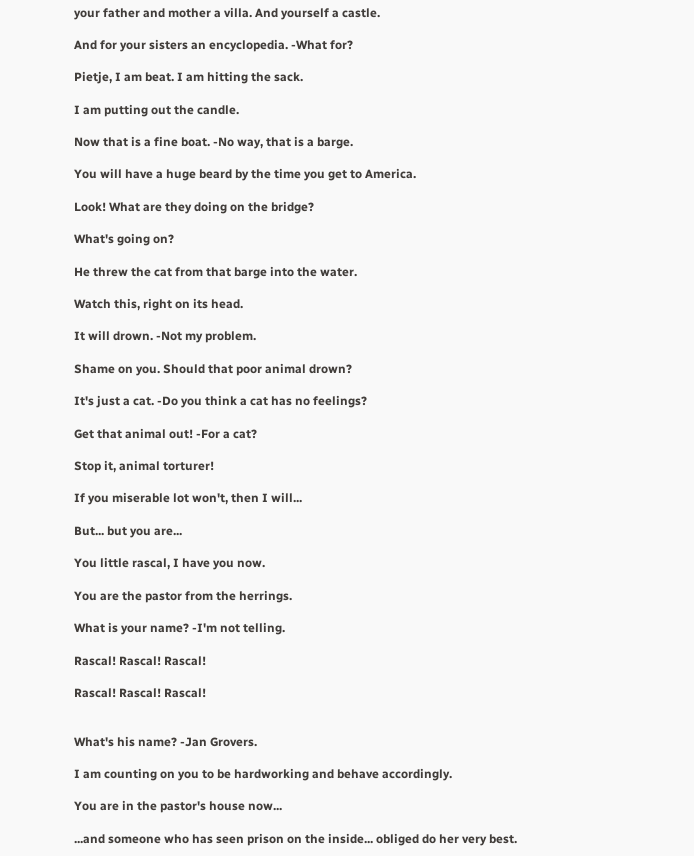your father and mother a villa. And yourself a castle.

And for your sisters an encyclopedia. -What for?

Pietje, I am beat. I am hitting the sack.

I am putting out the candle.

Now that is a fine boat. -No way, that is a barge.

You will have a huge beard by the time you get to America.

Look! What are they doing on the bridge?

What's going on?

He threw the cat from that barge into the water.

Watch this, right on its head.

It will drown. -Not my problem.

Shame on you. Should that poor animal drown?

It's just a cat. -Do you think a cat has no feelings?

Get that animal out! -For a cat?

Stop it, animal torturer!

If you miserable lot won't, then I will...

But... but you are...

You little rascal, I have you now.

You are the pastor from the herrings.

What is your name? -I'm not telling.

Rascal! Rascal! Rascal!

Rascal! Rascal! Rascal!


What's his name? -Jan Grovers.

I am counting on you to be hardworking and behave accordingly.

You are in the pastor's house now...

...and someone who has seen prison on the inside... obliged do her very best.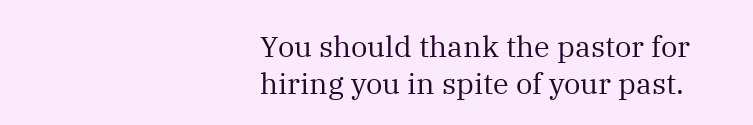You should thank the pastor for hiring you in spite of your past.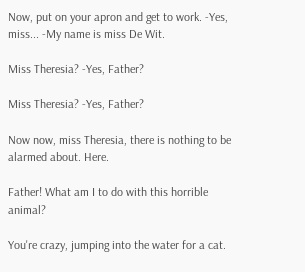Now, put on your apron and get to work. -Yes, miss... -My name is miss De Wit.

Miss Theresia? -Yes, Father?

Miss Theresia? -Yes, Father?

Now now, miss Theresia, there is nothing to be alarmed about. Here.

Father! What am I to do with this horrible animal?

You're crazy, jumping into the water for a cat.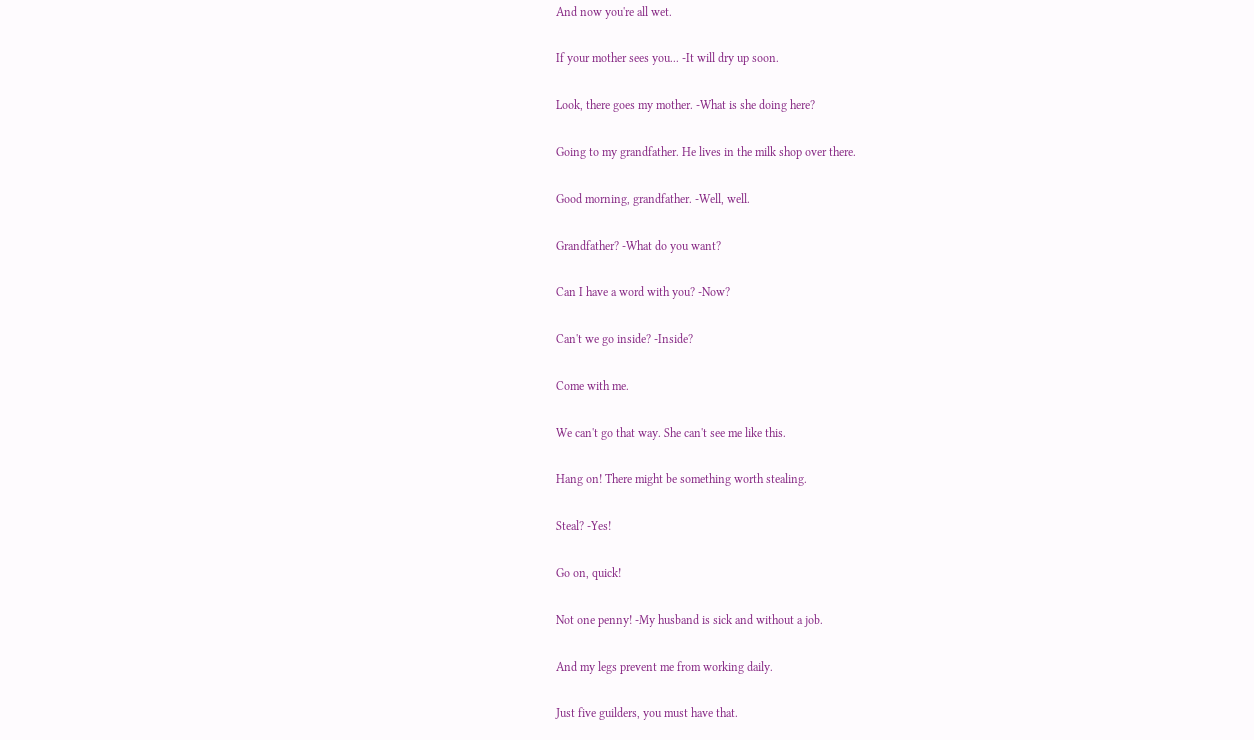And now you're all wet.

If your mother sees you... -It will dry up soon.

Look, there goes my mother. -What is she doing here?

Going to my grandfather. He lives in the milk shop over there.

Good morning, grandfather. -Well, well.

Grandfather? -What do you want?

Can I have a word with you? -Now?

Can't we go inside? -Inside?

Come with me.

We can't go that way. She can't see me like this.

Hang on! There might be something worth stealing.

Steal? -Yes!

Go on, quick!

Not one penny! -My husband is sick and without a job.

And my legs prevent me from working daily.

Just five guilders, you must have that.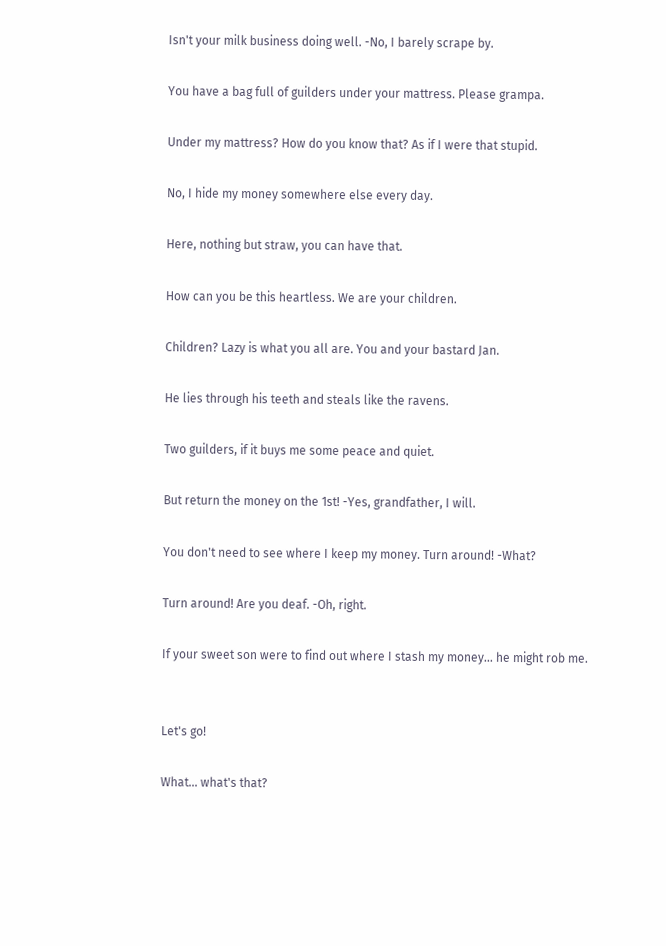Isn't your milk business doing well. -No, I barely scrape by.

You have a bag full of guilders under your mattress. Please grampa.

Under my mattress? How do you know that? As if I were that stupid.

No, I hide my money somewhere else every day.

Here, nothing but straw, you can have that.

How can you be this heartless. We are your children.

Children? Lazy is what you all are. You and your bastard Jan.

He lies through his teeth and steals like the ravens.

Two guilders, if it buys me some peace and quiet.

But return the money on the 1st! -Yes, grandfather, I will.

You don't need to see where I keep my money. Turn around! -What?

Turn around! Are you deaf. -Oh, right.

If your sweet son were to find out where I stash my money... he might rob me.


Let's go!

What... what's that?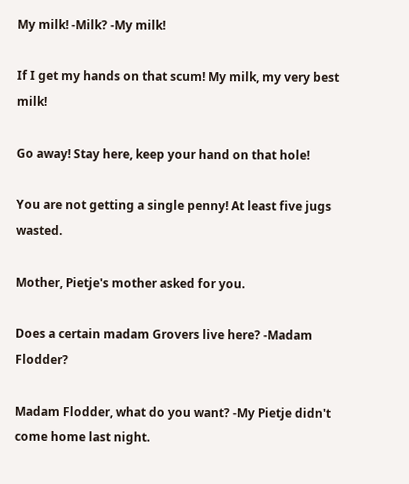My milk! -Milk? -My milk!

If I get my hands on that scum! My milk, my very best milk!

Go away! Stay here, keep your hand on that hole!

You are not getting a single penny! At least five jugs wasted.

Mother, Pietje's mother asked for you.

Does a certain madam Grovers live here? -Madam Flodder?

Madam Flodder, what do you want? -My Pietje didn't come home last night.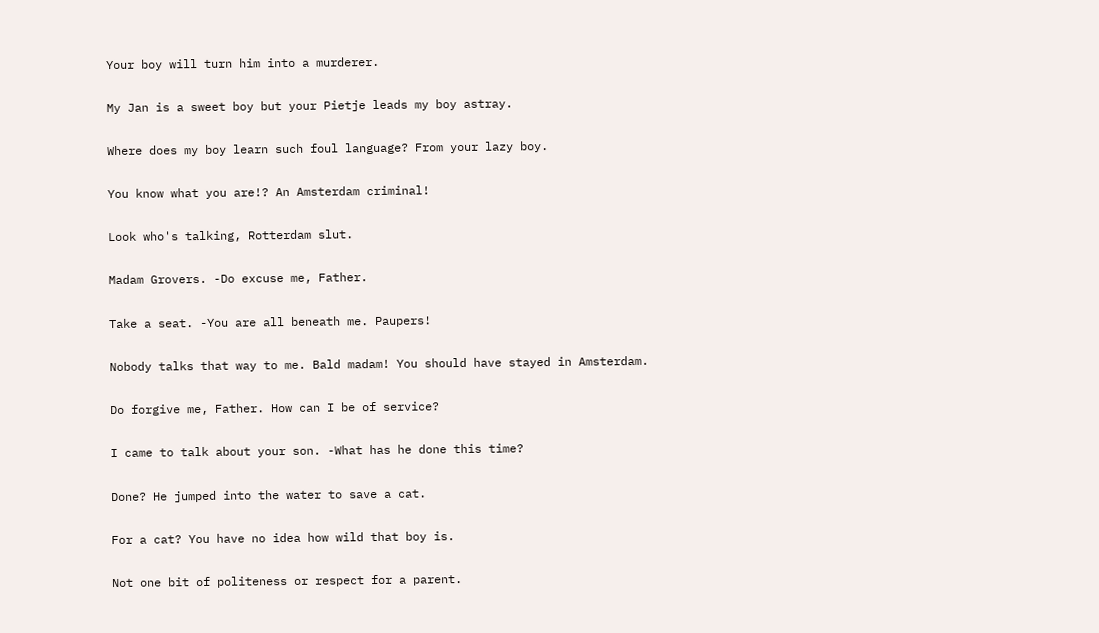Your boy will turn him into a murderer.

My Jan is a sweet boy but your Pietje leads my boy astray.

Where does my boy learn such foul language? From your lazy boy.

You know what you are!? An Amsterdam criminal!

Look who's talking, Rotterdam slut.

Madam Grovers. -Do excuse me, Father.

Take a seat. -You are all beneath me. Paupers!

Nobody talks that way to me. Bald madam! You should have stayed in Amsterdam.

Do forgive me, Father. How can I be of service?

I came to talk about your son. -What has he done this time?

Done? He jumped into the water to save a cat.

For a cat? You have no idea how wild that boy is.

Not one bit of politeness or respect for a parent.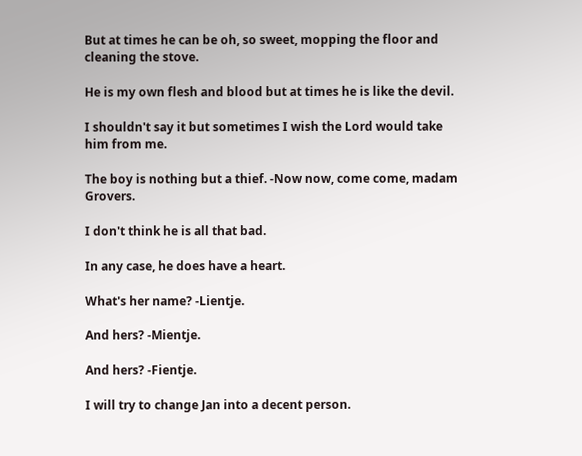But at times he can be oh, so sweet, mopping the floor and cleaning the stove.

He is my own flesh and blood but at times he is like the devil.

I shouldn't say it but sometimes I wish the Lord would take him from me.

The boy is nothing but a thief. -Now now, come come, madam Grovers.

I don't think he is all that bad.

In any case, he does have a heart.

What's her name? -Lientje.

And hers? -Mientje.

And hers? -Fientje.

I will try to change Jan into a decent person.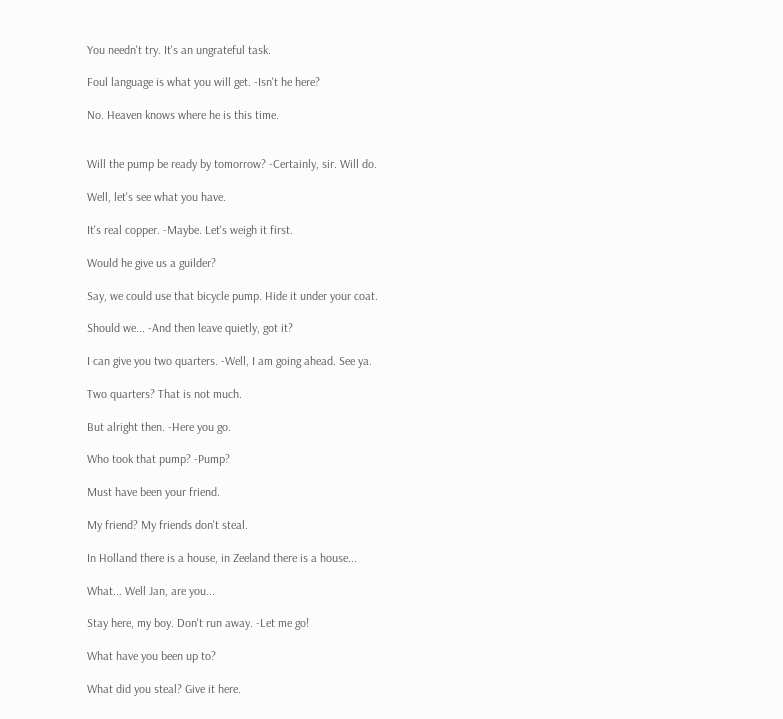You needn't try. It's an ungrateful task.

Foul language is what you will get. -Isn't he here?

No. Heaven knows where he is this time.


Will the pump be ready by tomorrow? -Certainly, sir. Will do.

Well, let's see what you have.

It's real copper. -Maybe. Let's weigh it first.

Would he give us a guilder?

Say, we could use that bicycle pump. Hide it under your coat.

Should we... -And then leave quietly, got it?

I can give you two quarters. -Well, I am going ahead. See ya.

Two quarters? That is not much.

But alright then. -Here you go.

Who took that pump? -Pump?

Must have been your friend.

My friend? My friends don't steal.

In Holland there is a house, in Zeeland there is a house...

What... Well Jan, are you...

Stay here, my boy. Don't run away. -Let me go!

What have you been up to?

What did you steal? Give it here.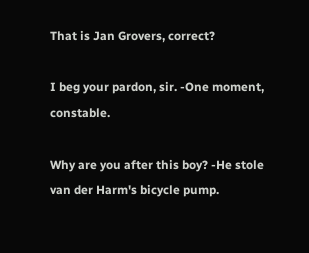That is Jan Grovers, correct?

I beg your pardon, sir. -One moment, constable.

Why are you after this boy? -He stole van der Harm's bicycle pump.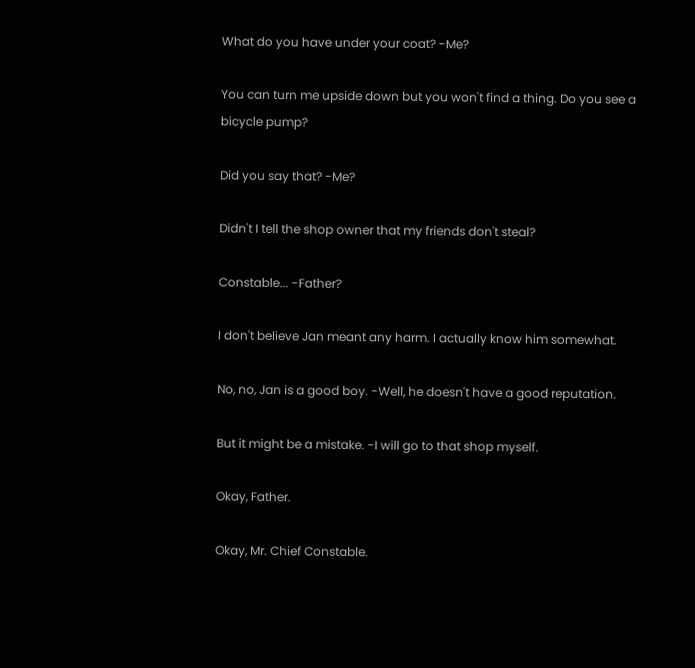What do you have under your coat? -Me?

You can turn me upside down but you won't find a thing. Do you see a bicycle pump?

Did you say that? -Me?

Didn't I tell the shop owner that my friends don't steal?

Constable... -Father?

I don't believe Jan meant any harm. I actually know him somewhat.

No, no, Jan is a good boy. -Well, he doesn't have a good reputation.

But it might be a mistake. -I will go to that shop myself.

Okay, Father.

Okay, Mr. Chief Constable.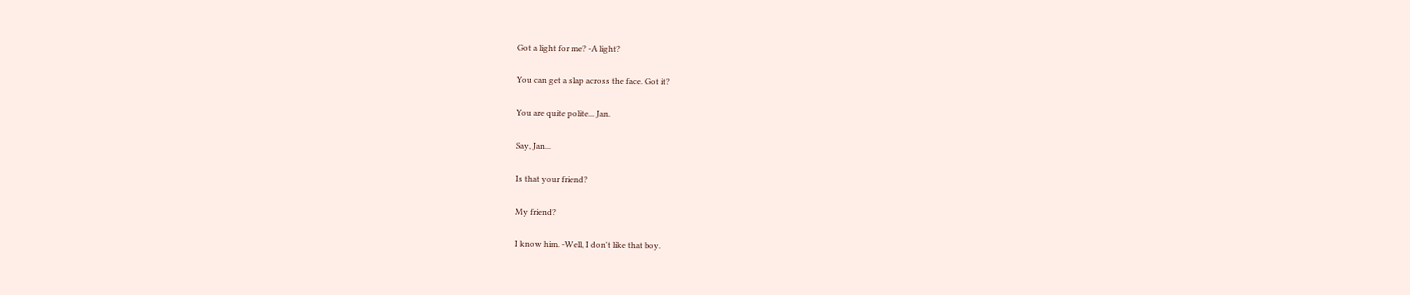Got a light for me? -A light?

You can get a slap across the face. Got it?

You are quite polite... Jan.

Say, Jan...

Is that your friend?

My friend?

I know him. -Well, I don't like that boy.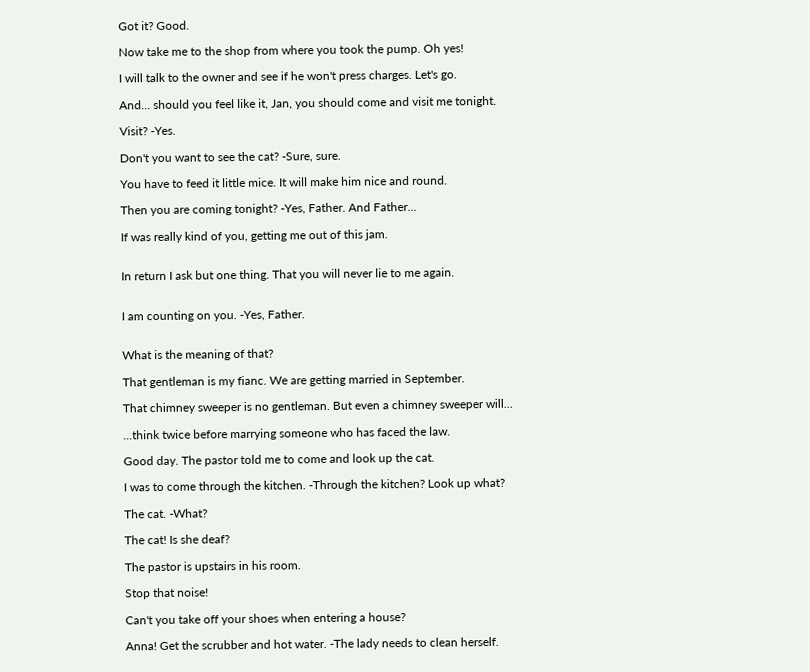Got it? Good.

Now take me to the shop from where you took the pump. Oh yes!

I will talk to the owner and see if he won't press charges. Let's go.

And... should you feel like it, Jan, you should come and visit me tonight.

Visit? -Yes.

Don't you want to see the cat? -Sure, sure.

You have to feed it little mice. It will make him nice and round.

Then you are coming tonight? -Yes, Father. And Father...

If was really kind of you, getting me out of this jam.


In return I ask but one thing. That you will never lie to me again.


I am counting on you. -Yes, Father.


What is the meaning of that?

That gentleman is my fianc. We are getting married in September.

That chimney sweeper is no gentleman. But even a chimney sweeper will...

...think twice before marrying someone who has faced the law.

Good day. The pastor told me to come and look up the cat.

I was to come through the kitchen. -Through the kitchen? Look up what?

The cat. -What?

The cat! Is she deaf?

The pastor is upstairs in his room.

Stop that noise!

Can't you take off your shoes when entering a house?

Anna! Get the scrubber and hot water. -The lady needs to clean herself.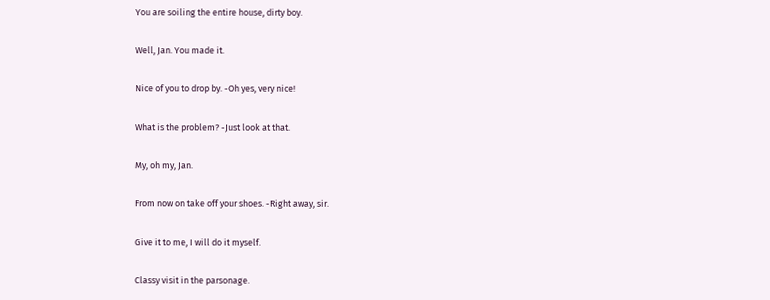You are soiling the entire house, dirty boy.

Well, Jan. You made it.

Nice of you to drop by. -Oh yes, very nice!

What is the problem? -Just look at that.

My, oh my, Jan.

From now on take off your shoes. -Right away, sir.

Give it to me, I will do it myself.

Classy visit in the parsonage.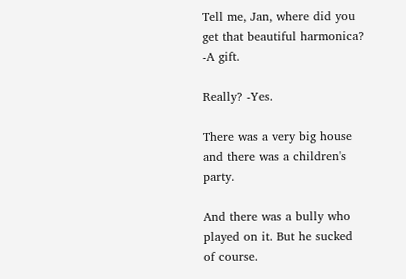Tell me, Jan, where did you get that beautiful harmonica? -A gift.

Really? -Yes.

There was a very big house and there was a children's party.

And there was a bully who played on it. But he sucked of course.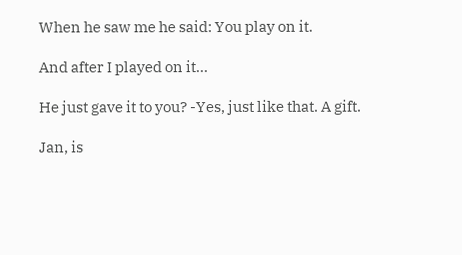When he saw me he said: You play on it.

And after I played on it...

He just gave it to you? -Yes, just like that. A gift.

Jan, is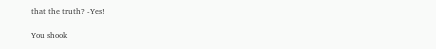that the truth? -Yes!

You shook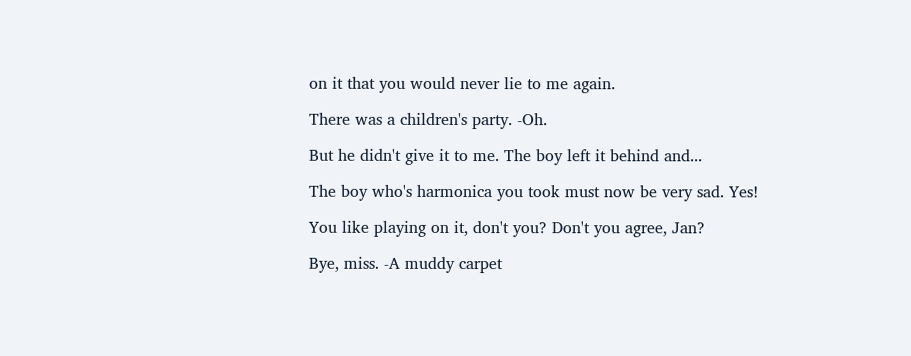on it that you would never lie to me again.

There was a children's party. -Oh.

But he didn't give it to me. The boy left it behind and...

The boy who's harmonica you took must now be very sad. Yes!

You like playing on it, don't you? Don't you agree, Jan?

Bye, miss. -A muddy carpet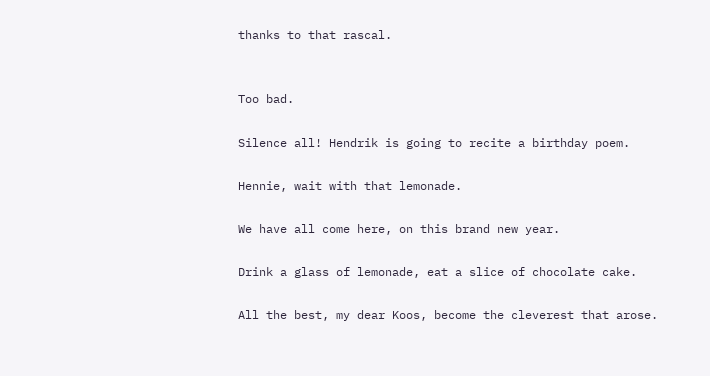thanks to that rascal.


Too bad.

Silence all! Hendrik is going to recite a birthday poem.

Hennie, wait with that lemonade.

We have all come here, on this brand new year.

Drink a glass of lemonade, eat a slice of chocolate cake.

All the best, my dear Koos, become the cleverest that arose.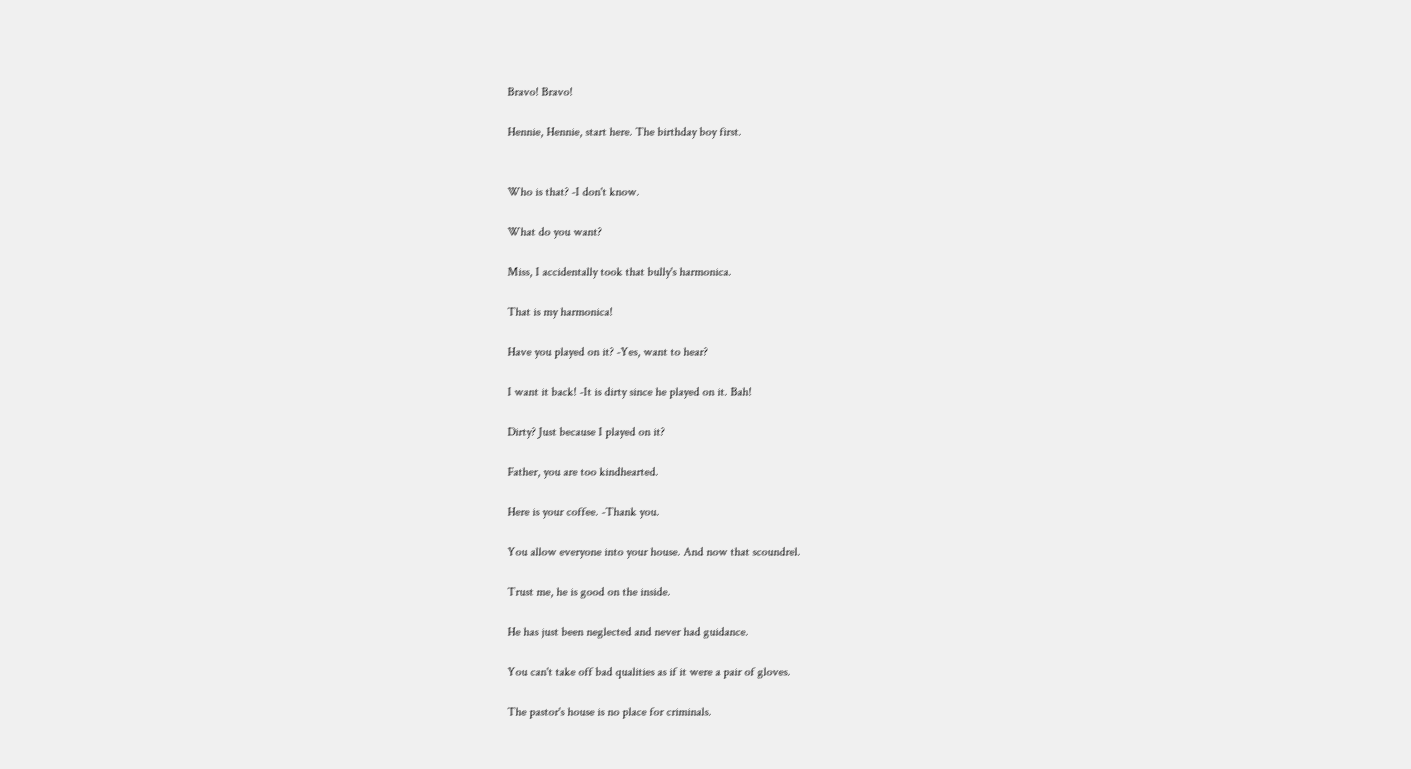Bravo! Bravo!

Hennie, Hennie, start here. The birthday boy first.


Who is that? -I don't know.

What do you want?

Miss, I accidentally took that bully's harmonica.

That is my harmonica!

Have you played on it? -Yes, want to hear?

I want it back! -It is dirty since he played on it. Bah!

Dirty? Just because I played on it?

Father, you are too kindhearted.

Here is your coffee. -Thank you.

You allow everyone into your house. And now that scoundrel.

Trust me, he is good on the inside.

He has just been neglected and never had guidance.

You can't take off bad qualities as if it were a pair of gloves.

The pastor's house is no place for criminals.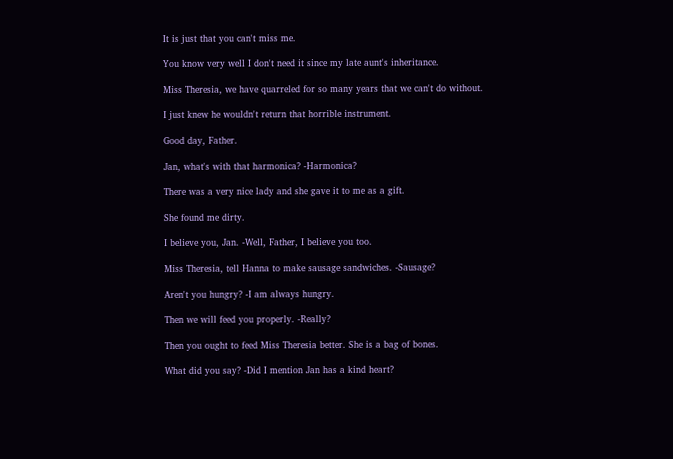It is just that you can't miss me.

You know very well I don't need it since my late aunt's inheritance.

Miss Theresia, we have quarreled for so many years that we can't do without.

I just knew he wouldn't return that horrible instrument.

Good day, Father.

Jan, what's with that harmonica? -Harmonica?

There was a very nice lady and she gave it to me as a gift.

She found me dirty.

I believe you, Jan. -Well, Father, I believe you too.

Miss Theresia, tell Hanna to make sausage sandwiches. -Sausage?

Aren't you hungry? -I am always hungry.

Then we will feed you properly. -Really?

Then you ought to feed Miss Theresia better. She is a bag of bones.

What did you say? -Did I mention Jan has a kind heart?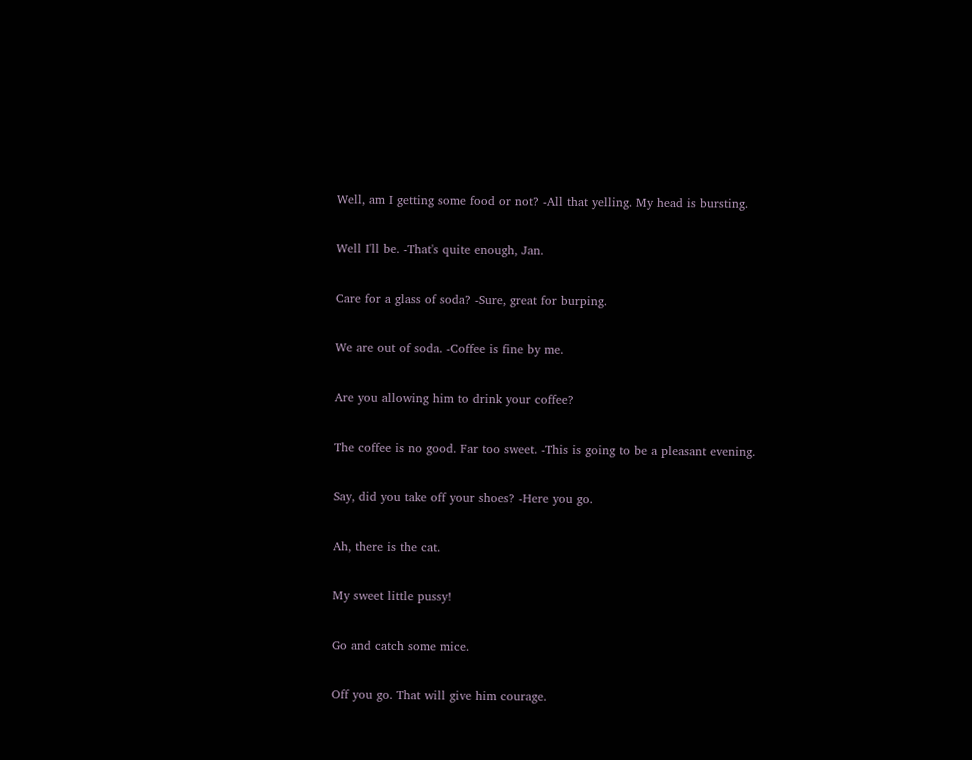Well, am I getting some food or not? -All that yelling. My head is bursting.

Well I'll be. -That's quite enough, Jan.

Care for a glass of soda? -Sure, great for burping.

We are out of soda. -Coffee is fine by me.

Are you allowing him to drink your coffee?

The coffee is no good. Far too sweet. -This is going to be a pleasant evening.

Say, did you take off your shoes? -Here you go.

Ah, there is the cat.

My sweet little pussy!

Go and catch some mice.

Off you go. That will give him courage.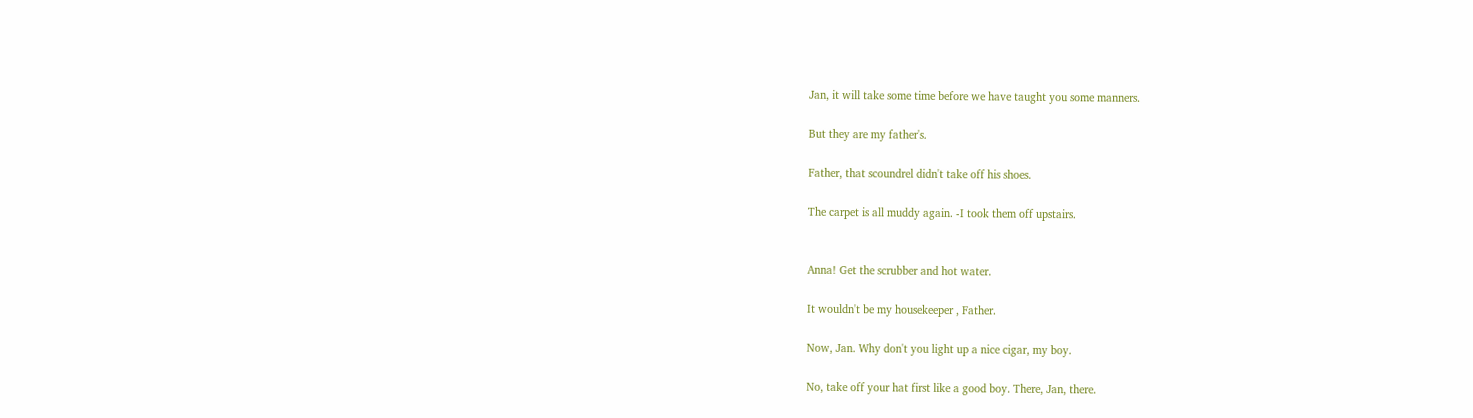Jan, it will take some time before we have taught you some manners.

But they are my father's.

Father, that scoundrel didn't take off his shoes.

The carpet is all muddy again. -I took them off upstairs.


Anna! Get the scrubber and hot water.

It wouldn't be my housekeeper , Father.

Now, Jan. Why don't you light up a nice cigar, my boy.

No, take off your hat first like a good boy. There, Jan, there.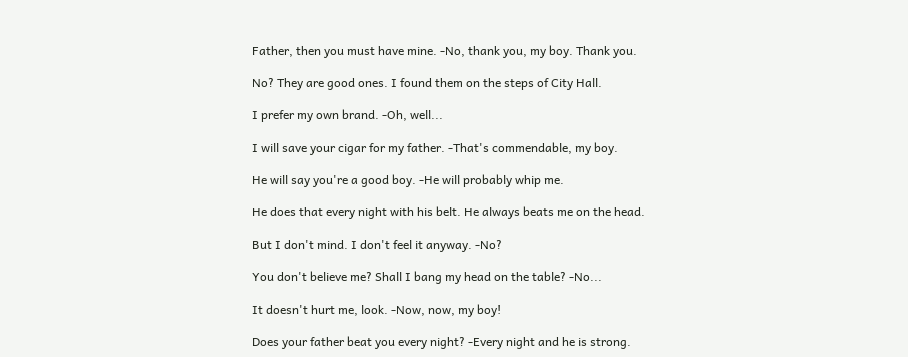Father, then you must have mine. -No, thank you, my boy. Thank you.

No? They are good ones. I found them on the steps of City Hall.

I prefer my own brand. -Oh, well...

I will save your cigar for my father. -That's commendable, my boy.

He will say you're a good boy. -He will probably whip me.

He does that every night with his belt. He always beats me on the head.

But I don't mind. I don't feel it anyway. -No?

You don't believe me? Shall I bang my head on the table? -No...

It doesn't hurt me, look. -Now, now, my boy!

Does your father beat you every night? -Every night and he is strong.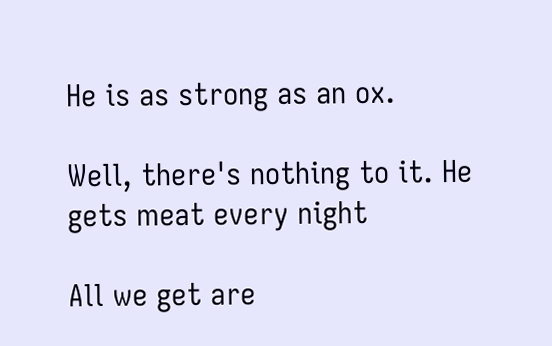He is as strong as an ox.

Well, there's nothing to it. He gets meat every night

All we get are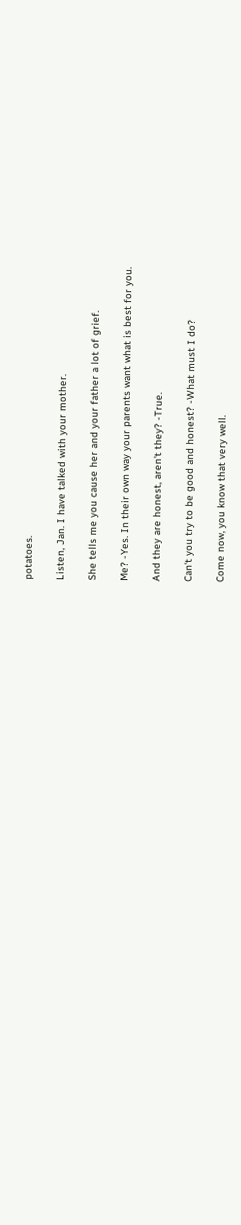potatoes.

Listen, Jan. I have talked with your mother.

She tells me you cause her and your father a lot of grief.

Me? -Yes. In their own way your parents want what is best for you.

And they are honest, aren't they? -True.

Can't you try to be good and honest? -What must I do?

Come now, you know that very well.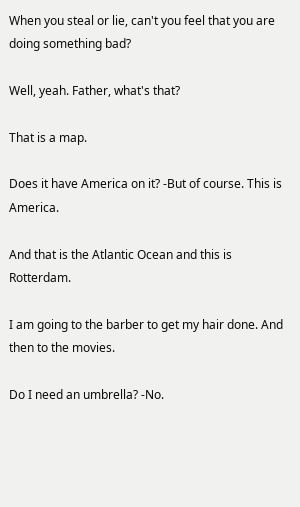When you steal or lie, can't you feel that you are doing something bad?

Well, yeah. Father, what's that?

That is a map.

Does it have America on it? -But of course. This is America.

And that is the Atlantic Ocean and this is Rotterdam.

I am going to the barber to get my hair done. And then to the movies.

Do I need an umbrella? -No.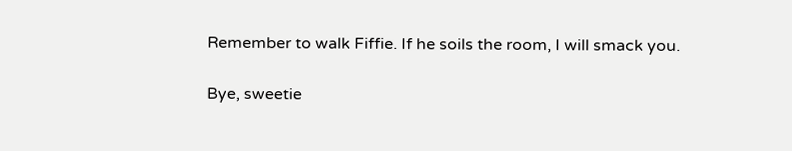Remember to walk Fiffie. If he soils the room, I will smack you.

Bye, sweetie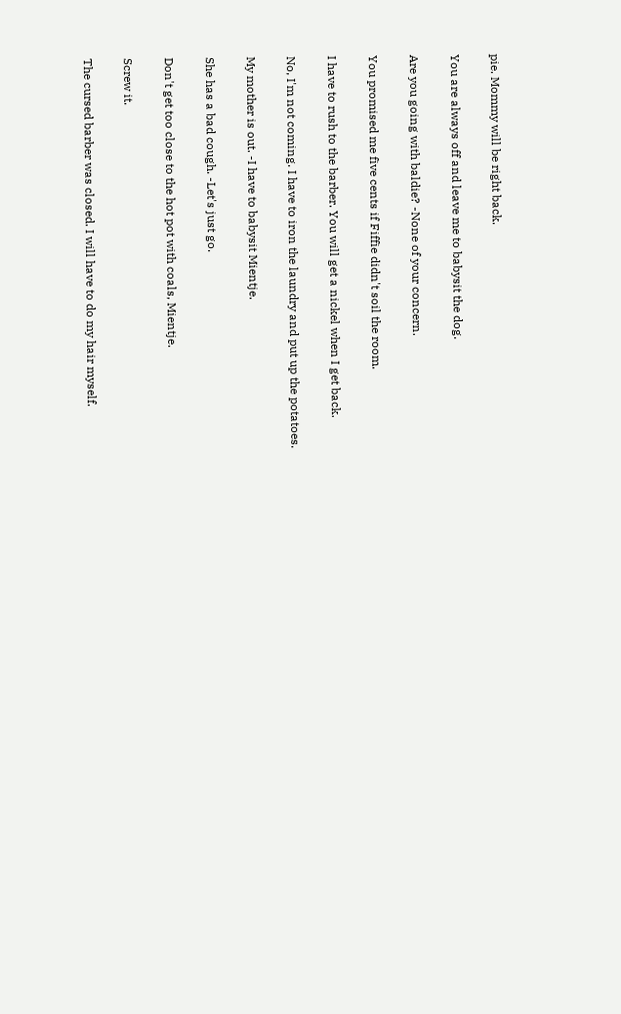pie. Mommy will be right back.

You are always off and leave me to babysit the dog.

Are you going with baldie? -None of your concern.

You promised me five cents if Fiffie didn't soil the room.

I have to rush to the barber. You will get a nickel when I get back.

No, I'm not coming. I have to iron the laundry and put up the potatoes.

My mother is out. -I have to babysit Mientje.

She has a bad cough. -Let's just go.

Don't get too close to the hot pot with coals, Mientje.

Screw it.

The cursed barber was closed. I will have to do my hair myself.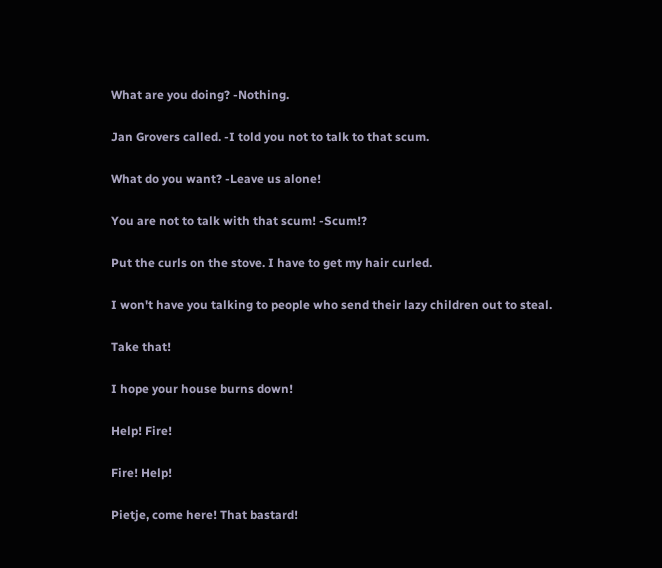What are you doing? -Nothing.

Jan Grovers called. -I told you not to talk to that scum.

What do you want? -Leave us alone!

You are not to talk with that scum! -Scum!?

Put the curls on the stove. I have to get my hair curled.

I won't have you talking to people who send their lazy children out to steal.

Take that!

I hope your house burns down!

Help! Fire!

Fire! Help!

Pietje, come here! That bastard!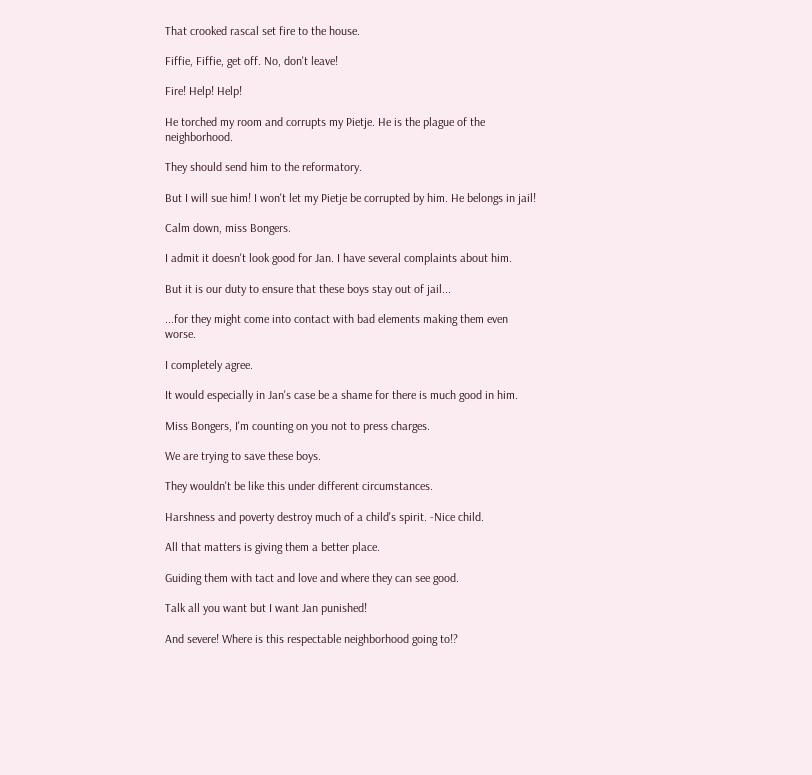That crooked rascal set fire to the house.

Fiffie, Fiffie, get off. No, don't leave!

Fire! Help! Help!

He torched my room and corrupts my Pietje. He is the plague of the neighborhood.

They should send him to the reformatory.

But I will sue him! I won't let my Pietje be corrupted by him. He belongs in jail!

Calm down, miss Bongers.

I admit it doesn't look good for Jan. I have several complaints about him.

But it is our duty to ensure that these boys stay out of jail...

...for they might come into contact with bad elements making them even worse.

I completely agree.

It would especially in Jan's case be a shame for there is much good in him.

Miss Bongers, I'm counting on you not to press charges.

We are trying to save these boys.

They wouldn't be like this under different circumstances.

Harshness and poverty destroy much of a child's spirit. -Nice child.

All that matters is giving them a better place.

Guiding them with tact and love and where they can see good.

Talk all you want but I want Jan punished!

And severe! Where is this respectable neighborhood going to!?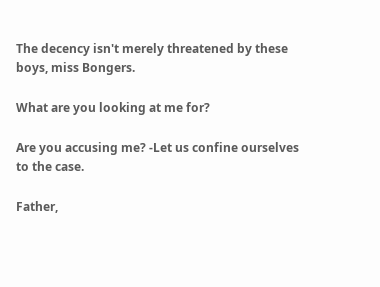The decency isn't merely threatened by these boys, miss Bongers.

What are you looking at me for?

Are you accusing me? -Let us confine ourselves to the case.

Father,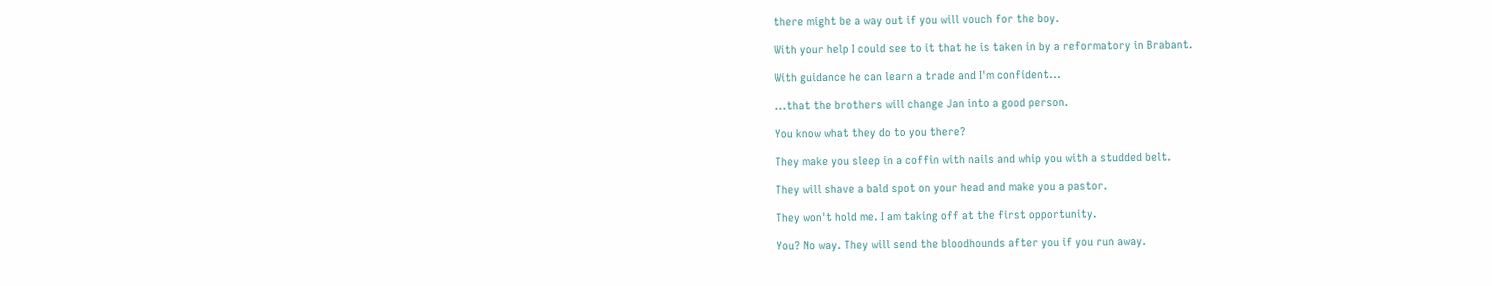there might be a way out if you will vouch for the boy.

With your help I could see to it that he is taken in by a reformatory in Brabant.

With guidance he can learn a trade and I'm confident...

...that the brothers will change Jan into a good person.

You know what they do to you there?

They make you sleep in a coffin with nails and whip you with a studded belt.

They will shave a bald spot on your head and make you a pastor.

They won't hold me. I am taking off at the first opportunity.

You? No way. They will send the bloodhounds after you if you run away.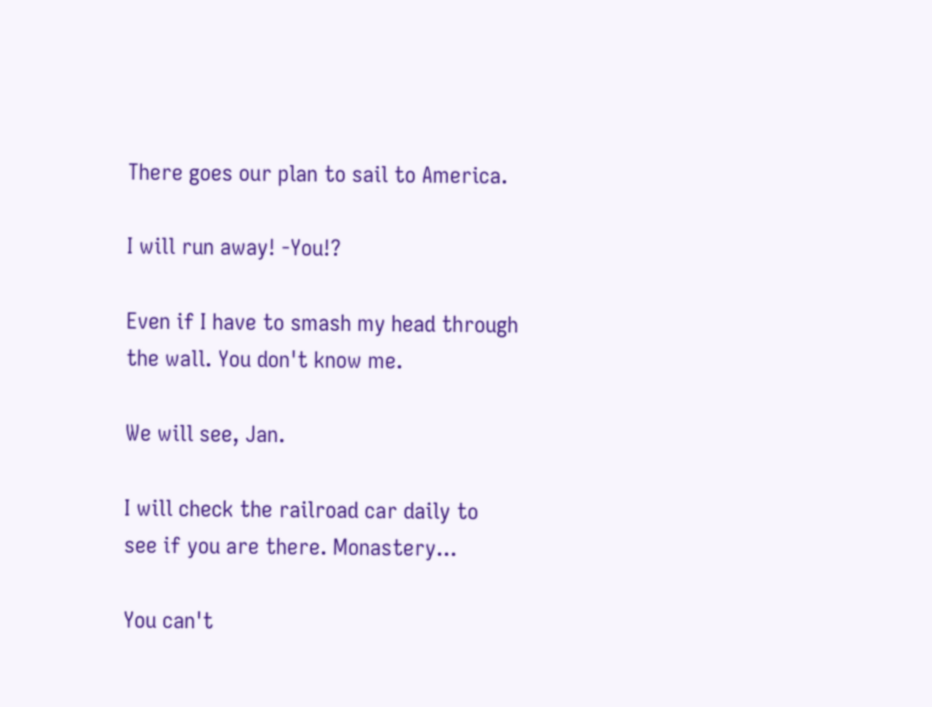There goes our plan to sail to America.

I will run away! -You!?

Even if I have to smash my head through the wall. You don't know me.

We will see, Jan.

I will check the railroad car daily to see if you are there. Monastery...

You can't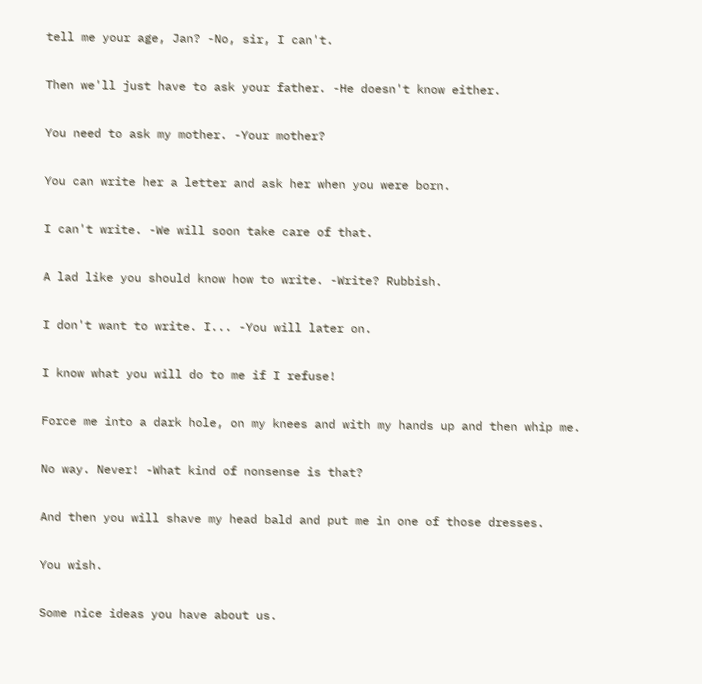tell me your age, Jan? -No, sir, I can't.

Then we'll just have to ask your father. -He doesn't know either.

You need to ask my mother. -Your mother?

You can write her a letter and ask her when you were born.

I can't write. -We will soon take care of that.

A lad like you should know how to write. -Write? Rubbish.

I don't want to write. I... -You will later on.

I know what you will do to me if I refuse!

Force me into a dark hole, on my knees and with my hands up and then whip me.

No way. Never! -What kind of nonsense is that?

And then you will shave my head bald and put me in one of those dresses.

You wish.

Some nice ideas you have about us.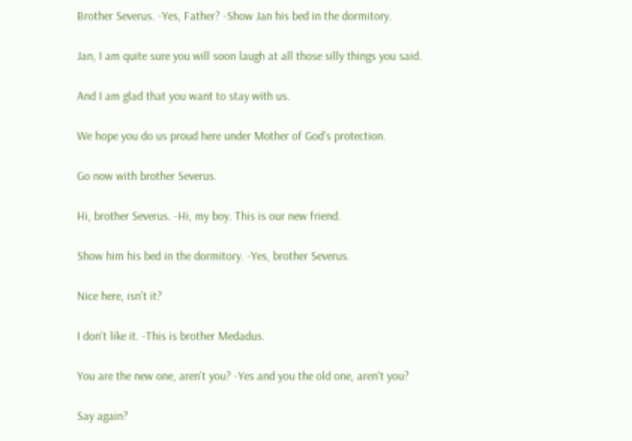Brother Severus. -Yes, Father? -Show Jan his bed in the dormitory.

Jan, I am quite sure you will soon laugh at all those silly things you said.

And I am glad that you want to stay with us.

We hope you do us proud here under Mother of God's protection.

Go now with brother Severus.

Hi, brother Severus. -Hi, my boy. This is our new friend.

Show him his bed in the dormitory. -Yes, brother Severus.

Nice here, isn't it?

I don't like it. -This is brother Medadus.

You are the new one, aren't you? -Yes and you the old one, aren't you?

Say again?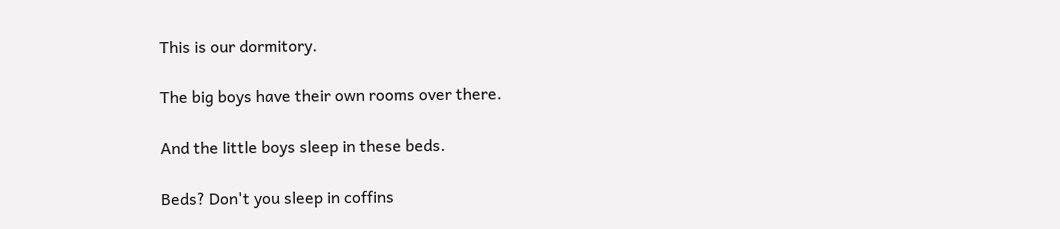This is our dormitory.

The big boys have their own rooms over there.

And the little boys sleep in these beds.

Beds? Don't you sleep in coffins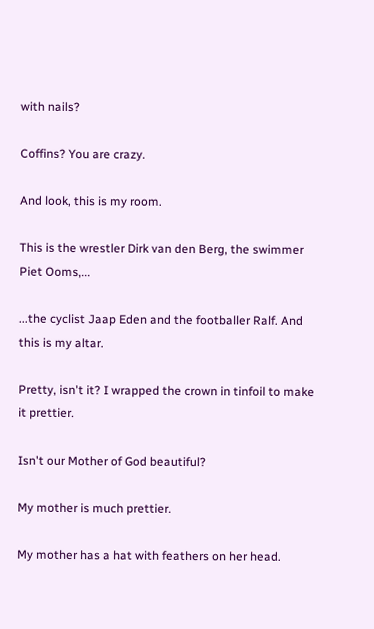with nails?

Coffins? You are crazy.

And look, this is my room.

This is the wrestler Dirk van den Berg, the swimmer Piet Ooms,...

...the cyclist Jaap Eden and the footballer Ralf. And this is my altar.

Pretty, isn't it? I wrapped the crown in tinfoil to make it prettier.

Isn't our Mother of God beautiful?

My mother is much prettier.

My mother has a hat with feathers on her head.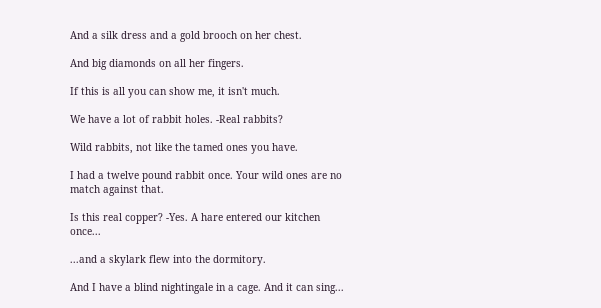And a silk dress and a gold brooch on her chest.

And big diamonds on all her fingers.

If this is all you can show me, it isn't much.

We have a lot of rabbit holes. -Real rabbits?

Wild rabbits, not like the tamed ones you have.

I had a twelve pound rabbit once. Your wild ones are no match against that.

Is this real copper? -Yes. A hare entered our kitchen once...

...and a skylark flew into the dormitory.

And I have a blind nightingale in a cage. And it can sing...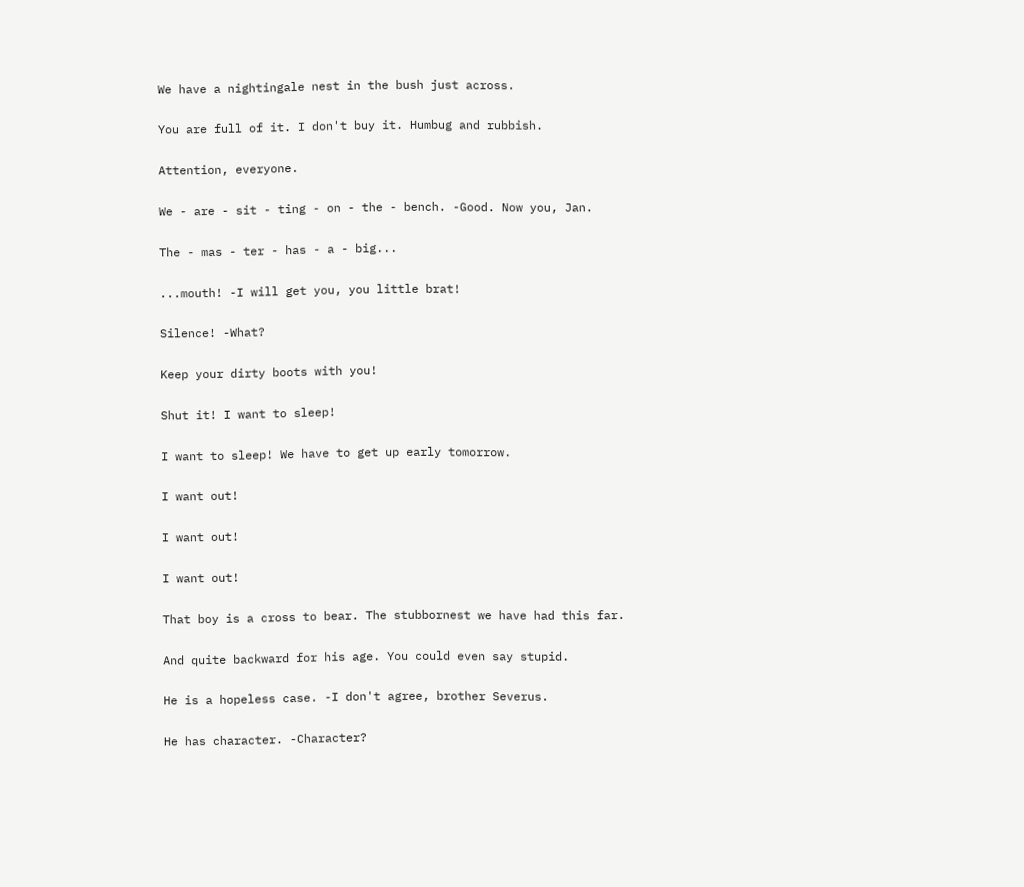We have a nightingale nest in the bush just across.

You are full of it. I don't buy it. Humbug and rubbish.

Attention, everyone.

We - are - sit - ting - on - the - bench. -Good. Now you, Jan.

The - mas - ter - has - a - big...

...mouth! -I will get you, you little brat!

Silence! -What?

Keep your dirty boots with you!

Shut it! I want to sleep!

I want to sleep! We have to get up early tomorrow.

I want out!

I want out!

I want out!

That boy is a cross to bear. The stubbornest we have had this far.

And quite backward for his age. You could even say stupid.

He is a hopeless case. -I don't agree, brother Severus.

He has character. -Character?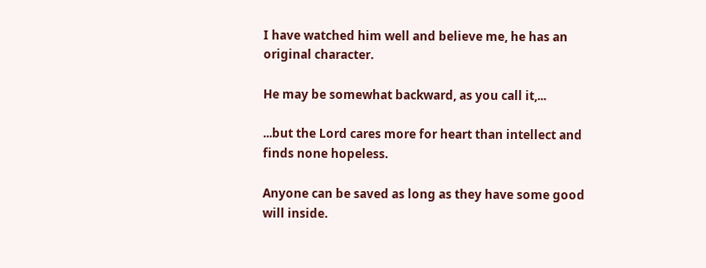I have watched him well and believe me, he has an original character.

He may be somewhat backward, as you call it,...

...but the Lord cares more for heart than intellect and finds none hopeless.

Anyone can be saved as long as they have some good will inside.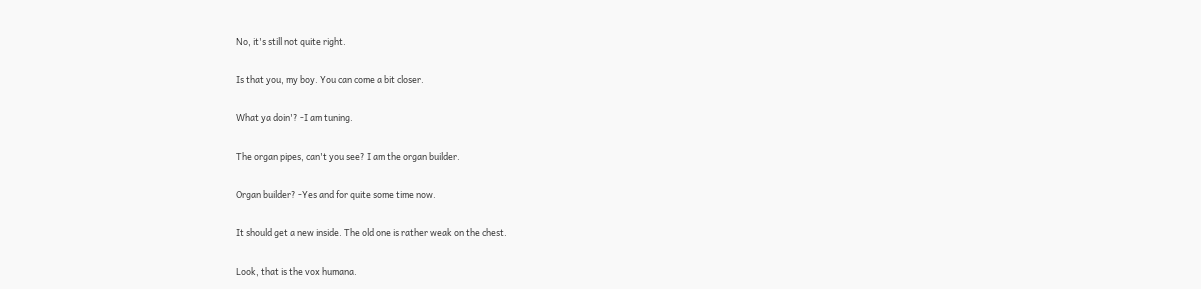No, it's still not quite right.

Is that you, my boy. You can come a bit closer.

What ya doin'? -I am tuning.

The organ pipes, can't you see? I am the organ builder.

Organ builder? -Yes and for quite some time now.

It should get a new inside. The old one is rather weak on the chest.

Look, that is the vox humana.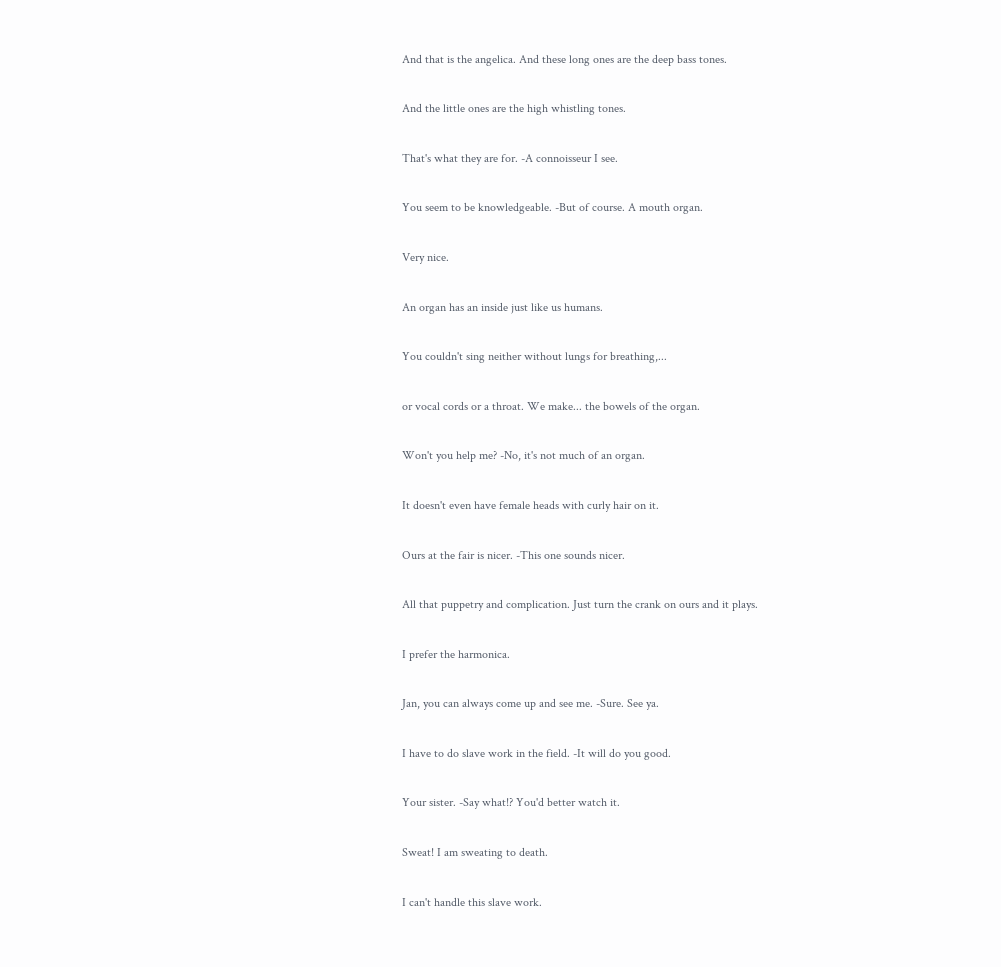And that is the angelica. And these long ones are the deep bass tones.

And the little ones are the high whistling tones.

That's what they are for. -A connoisseur I see.

You seem to be knowledgeable. -But of course. A mouth organ.

Very nice.

An organ has an inside just like us humans.

You couldn't sing neither without lungs for breathing,...

or vocal cords or a throat. We make... the bowels of the organ.

Won't you help me? -No, it's not much of an organ.

It doesn't even have female heads with curly hair on it.

Ours at the fair is nicer. -This one sounds nicer.

All that puppetry and complication. Just turn the crank on ours and it plays.

I prefer the harmonica.

Jan, you can always come up and see me. -Sure. See ya.

I have to do slave work in the field. -It will do you good.

Your sister. -Say what!? You'd better watch it.

Sweat! I am sweating to death.

I can't handle this slave work.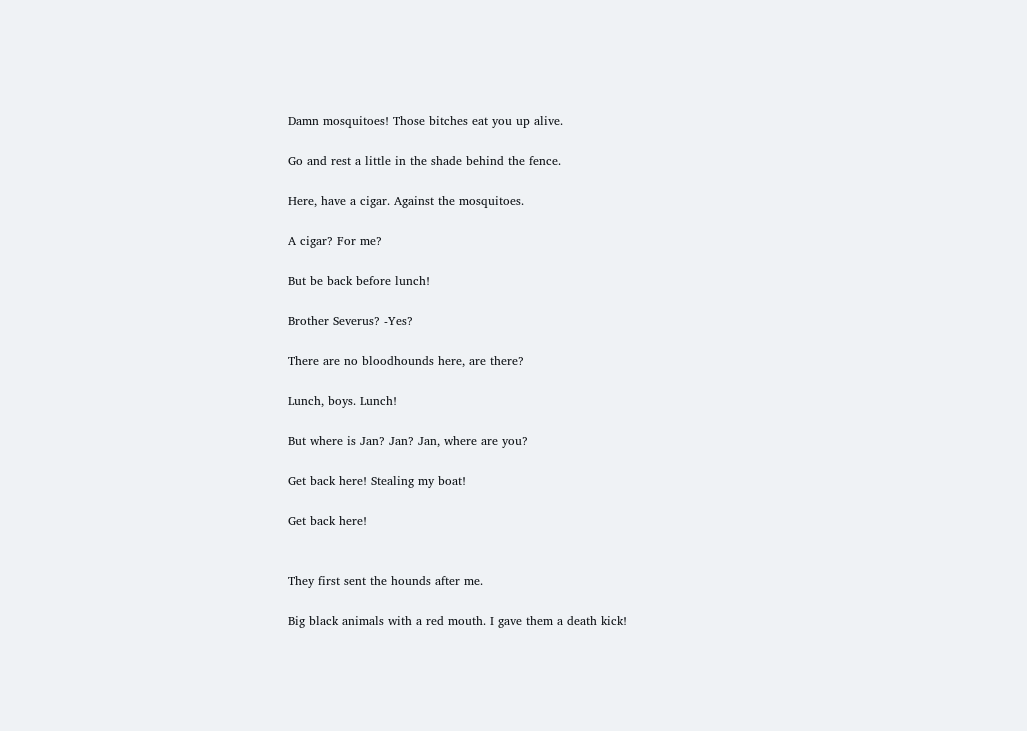Damn mosquitoes! Those bitches eat you up alive.

Go and rest a little in the shade behind the fence.

Here, have a cigar. Against the mosquitoes.

A cigar? For me?

But be back before lunch!

Brother Severus? -Yes?

There are no bloodhounds here, are there?

Lunch, boys. Lunch!

But where is Jan? Jan? Jan, where are you?

Get back here! Stealing my boat!

Get back here!


They first sent the hounds after me.

Big black animals with a red mouth. I gave them a death kick!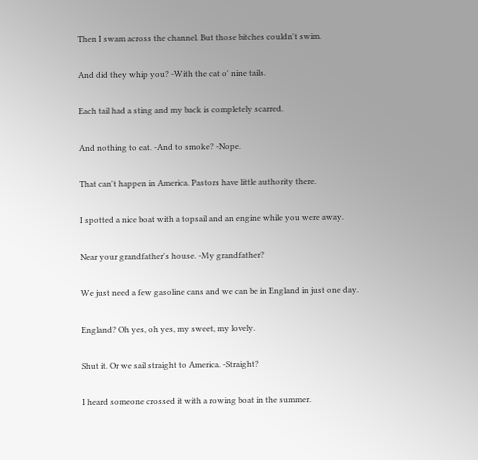Then I swam across the channel. But those bitches couldn't swim.

And did they whip you? -With the cat o' nine tails.

Each tail had a sting and my back is completely scarred.

And nothing to eat. -And to smoke? -Nope.

That can't happen in America. Pastors have little authority there.

I spotted a nice boat with a topsail and an engine while you were away.

Near your grandfather's house. -My grandfather?

We just need a few gasoline cans and we can be in England in just one day.

England? Oh yes, oh yes, my sweet, my lovely.

Shut it. Or we sail straight to America. -Straight?

I heard someone crossed it with a rowing boat in the summer.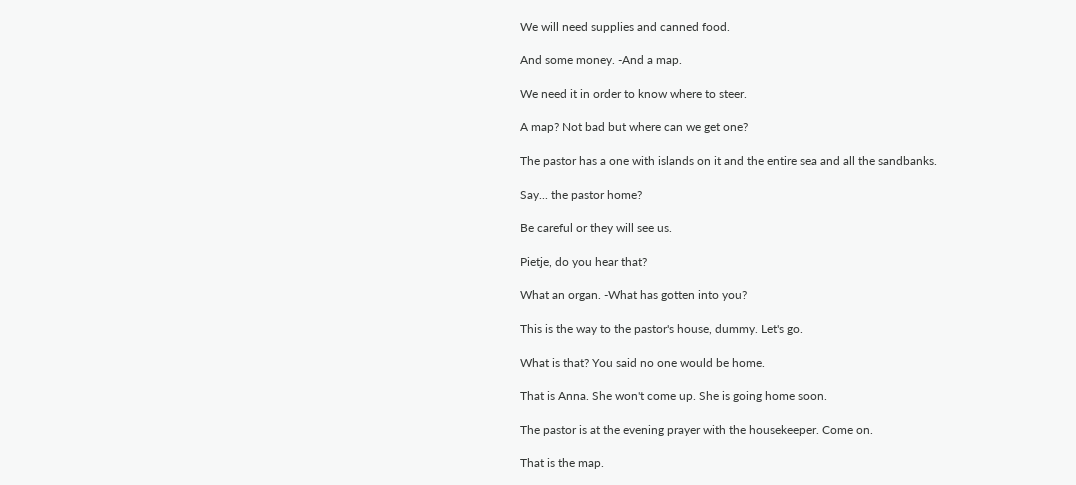We will need supplies and canned food.

And some money. -And a map.

We need it in order to know where to steer.

A map? Not bad but where can we get one?

The pastor has a one with islands on it and the entire sea and all the sandbanks.

Say... the pastor home?

Be careful or they will see us.

Pietje, do you hear that?

What an organ. -What has gotten into you?

This is the way to the pastor's house, dummy. Let's go.

What is that? You said no one would be home.

That is Anna. She won't come up. She is going home soon.

The pastor is at the evening prayer with the housekeeper. Come on.

That is the map.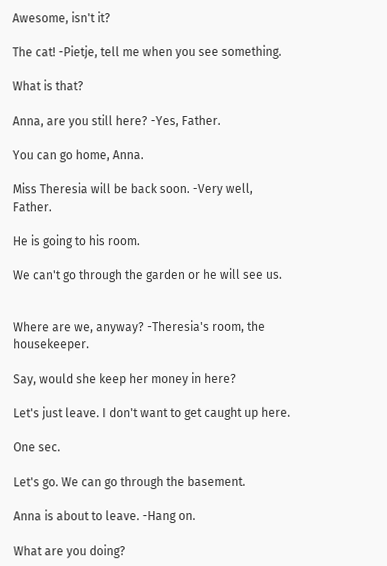Awesome, isn't it?

The cat! -Pietje, tell me when you see something.

What is that?

Anna, are you still here? -Yes, Father.

You can go home, Anna.

Miss Theresia will be back soon. -Very well, Father.

He is going to his room.

We can't go through the garden or he will see us.


Where are we, anyway? -Theresia's room, the housekeeper.

Say, would she keep her money in here?

Let's just leave. I don't want to get caught up here.

One sec.

Let's go. We can go through the basement.

Anna is about to leave. -Hang on.

What are you doing?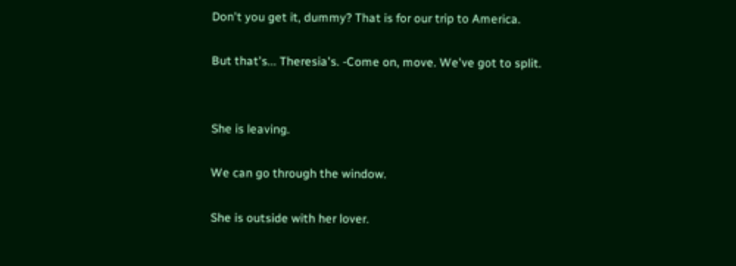Don't you get it, dummy? That is for our trip to America.

But that's... Theresia's. -Come on, move. We've got to split.


She is leaving.

We can go through the window.

She is outside with her lover.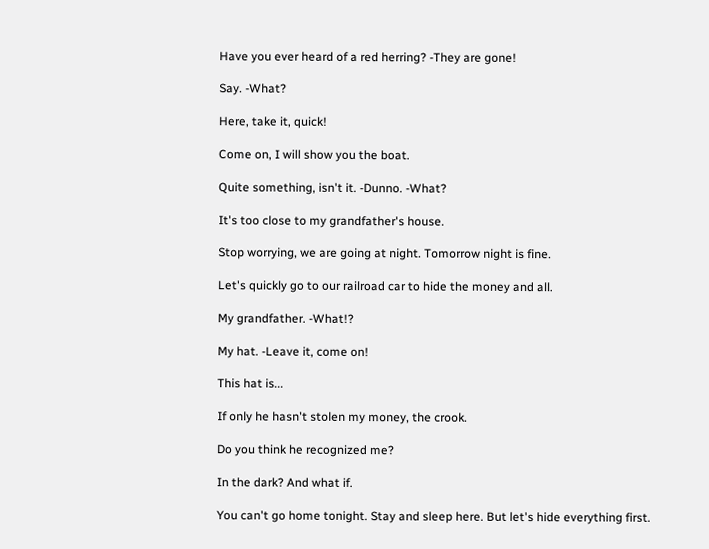Have you ever heard of a red herring? -They are gone!

Say. -What?

Here, take it, quick!

Come on, I will show you the boat.

Quite something, isn't it. -Dunno. -What?

It's too close to my grandfather's house.

Stop worrying, we are going at night. Tomorrow night is fine.

Let's quickly go to our railroad car to hide the money and all.

My grandfather. -What!?

My hat. -Leave it, come on!

This hat is...

If only he hasn't stolen my money, the crook.

Do you think he recognized me?

In the dark? And what if.

You can't go home tonight. Stay and sleep here. But let's hide everything first.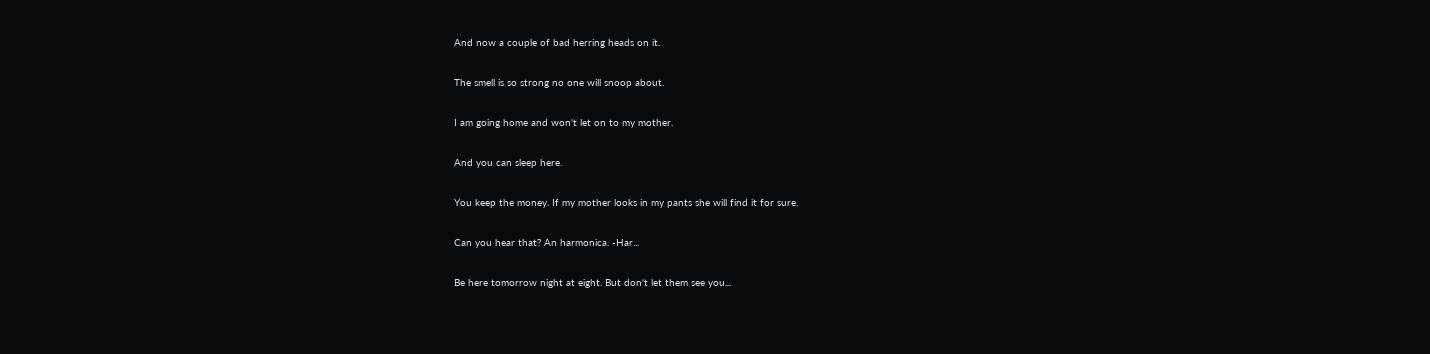And now a couple of bad herring heads on it.

The smell is so strong no one will snoop about.

I am going home and won't let on to my mother.

And you can sleep here.

You keep the money. If my mother looks in my pants she will find it for sure.

Can you hear that? An harmonica. -Har...

Be here tomorrow night at eight. But don't let them see you...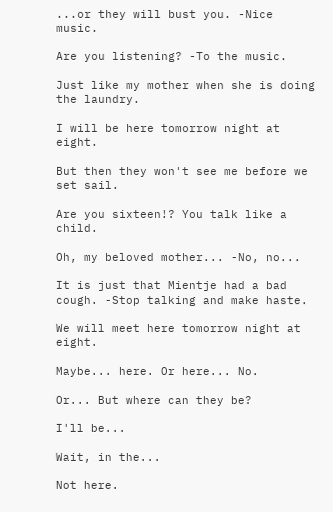...or they will bust you. -Nice music.

Are you listening? -To the music.

Just like my mother when she is doing the laundry.

I will be here tomorrow night at eight.

But then they won't see me before we set sail.

Are you sixteen!? You talk like a child.

Oh, my beloved mother... -No, no...

It is just that Mientje had a bad cough. -Stop talking and make haste.

We will meet here tomorrow night at eight.

Maybe... here. Or here... No.

Or... But where can they be?

I'll be...

Wait, in the...

Not here.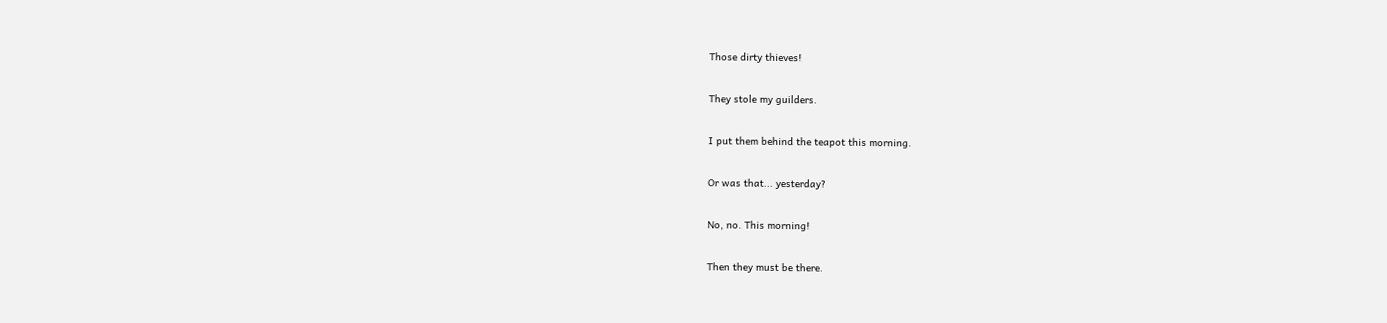Those dirty thieves!

They stole my guilders.

I put them behind the teapot this morning.

Or was that... yesterday?

No, no. This morning!

Then they must be there.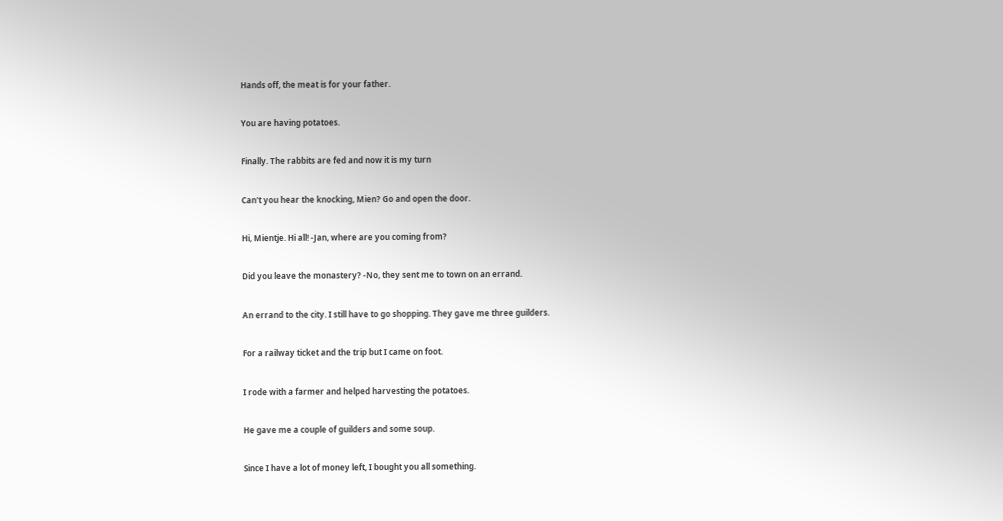Hands off, the meat is for your father.

You are having potatoes.

Finally. The rabbits are fed and now it is my turn

Can't you hear the knocking, Mien? Go and open the door.

Hi, Mientje. Hi all! -Jan, where are you coming from?

Did you leave the monastery? -No, they sent me to town on an errand.

An errand to the city. I still have to go shopping. They gave me three guilders.

For a railway ticket and the trip but I came on foot.

I rode with a farmer and helped harvesting the potatoes.

He gave me a couple of guilders and some soup.

Since I have a lot of money left, I bought you all something.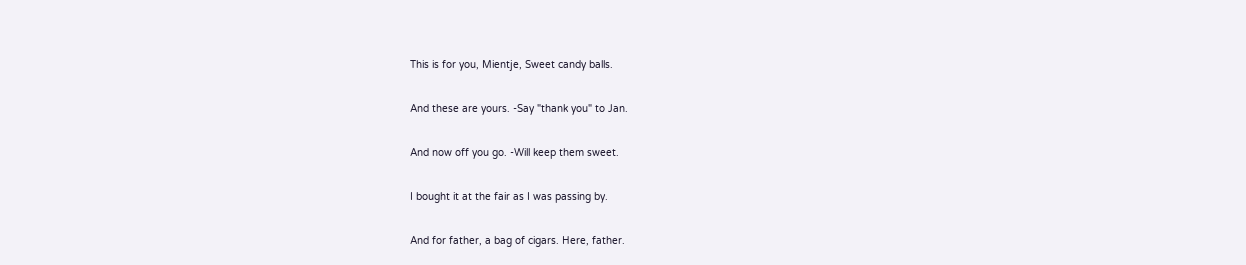This is for you, Mientje, Sweet candy balls.

And these are yours. -Say "thank you" to Jan.

And now off you go. -Will keep them sweet.

I bought it at the fair as I was passing by.

And for father, a bag of cigars. Here, father.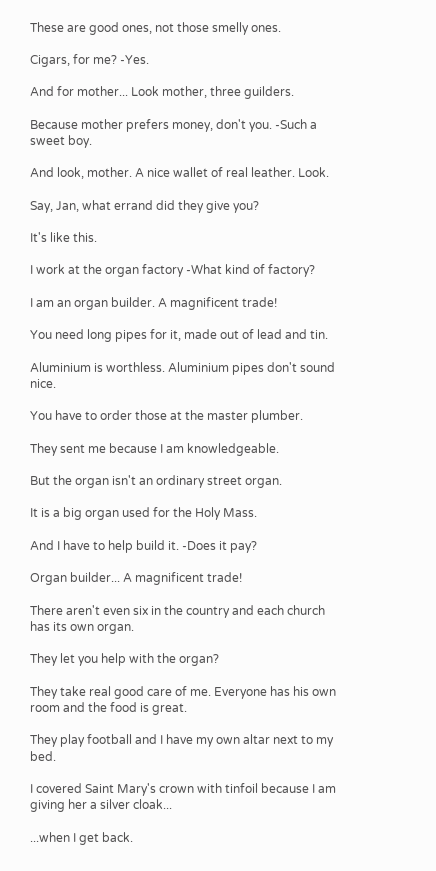These are good ones, not those smelly ones.

Cigars, for me? -Yes.

And for mother... Look mother, three guilders.

Because mother prefers money, don't you. -Such a sweet boy.

And look, mother. A nice wallet of real leather. Look.

Say, Jan, what errand did they give you?

It's like this.

I work at the organ factory -What kind of factory?

I am an organ builder. A magnificent trade!

You need long pipes for it, made out of lead and tin.

Aluminium is worthless. Aluminium pipes don't sound nice.

You have to order those at the master plumber.

They sent me because I am knowledgeable.

But the organ isn't an ordinary street organ.

It is a big organ used for the Holy Mass.

And I have to help build it. -Does it pay?

Organ builder... A magnificent trade!

There aren't even six in the country and each church has its own organ.

They let you help with the organ?

They take real good care of me. Everyone has his own room and the food is great.

They play football and I have my own altar next to my bed.

I covered Saint Mary's crown with tinfoil because I am giving her a silver cloak...

...when I get back.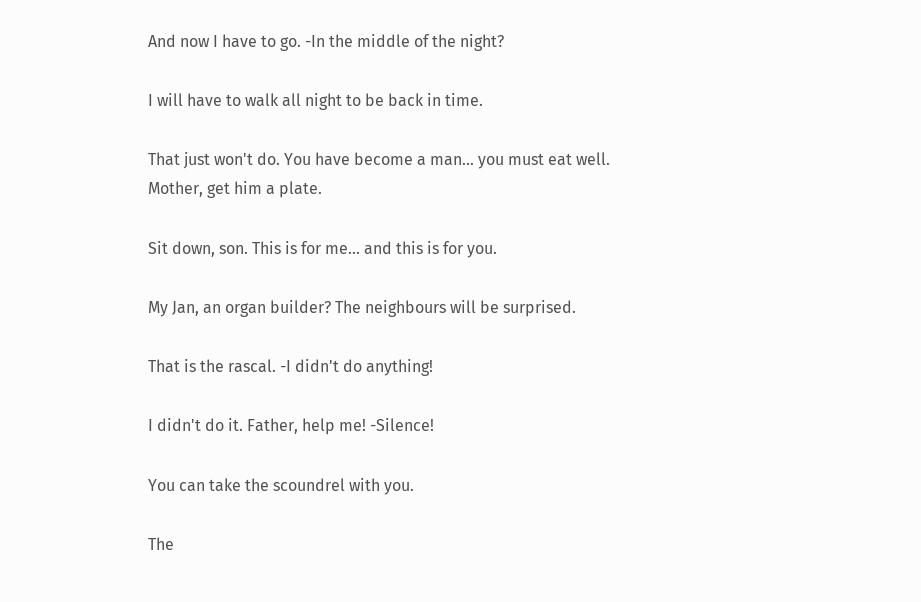And now I have to go. -In the middle of the night?

I will have to walk all night to be back in time.

That just won't do. You have become a man... you must eat well. Mother, get him a plate.

Sit down, son. This is for me... and this is for you.

My Jan, an organ builder? The neighbours will be surprised.

That is the rascal. -I didn't do anything!

I didn't do it. Father, help me! -Silence!

You can take the scoundrel with you.

The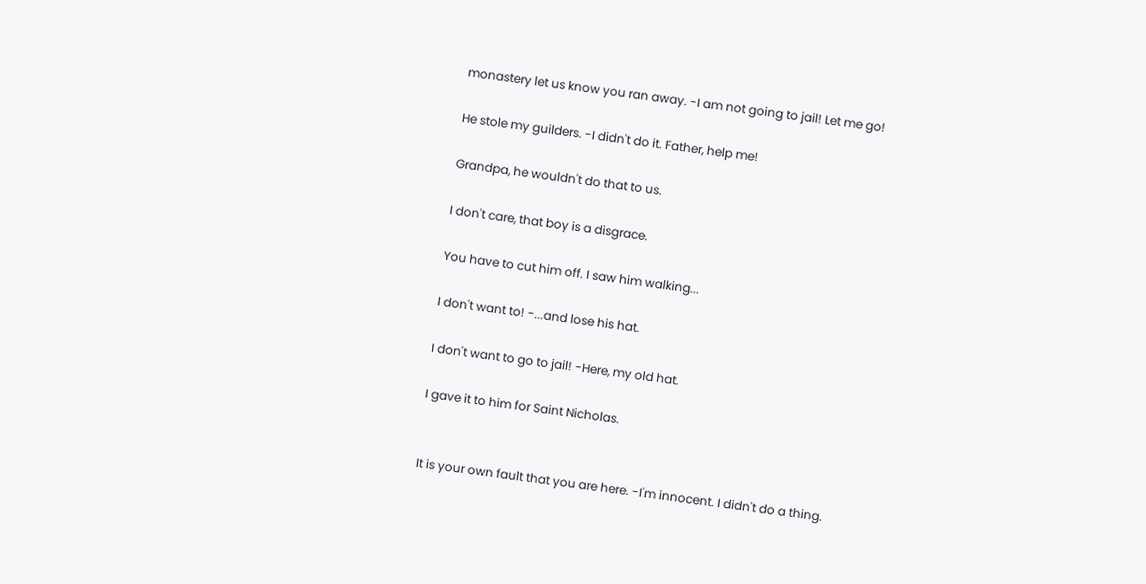monastery let us know you ran away. -I am not going to jail! Let me go!

He stole my guilders. -I didn't do it. Father, help me!

Grandpa, he wouldn't do that to us.

I don't care, that boy is a disgrace.

You have to cut him off. I saw him walking...

I don't want to! -...and lose his hat.

I don't want to go to jail! -Here, my old hat.

I gave it to him for Saint Nicholas.


It is your own fault that you are here. -I'm innocent. I didn't do a thing.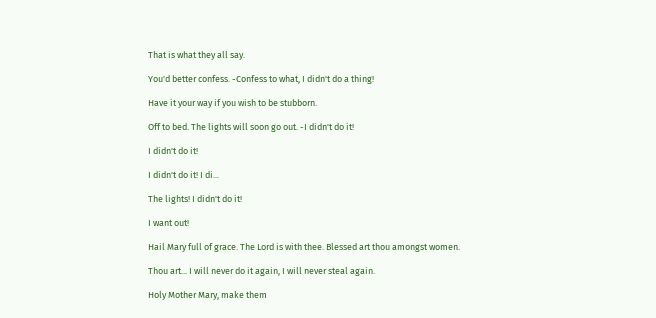That is what they all say.

You'd better confess. -Confess to what, I didn't do a thing!

Have it your way if you wish to be stubborn.

Off to bed. The lights will soon go out. -I didn't do it!

I didn't do it!

I didn't do it! I di...

The lights! I didn't do it!

I want out!

Hail Mary full of grace. The Lord is with thee. Blessed art thou amongst women.

Thou art... I will never do it again, I will never steal again.

Holy Mother Mary, make them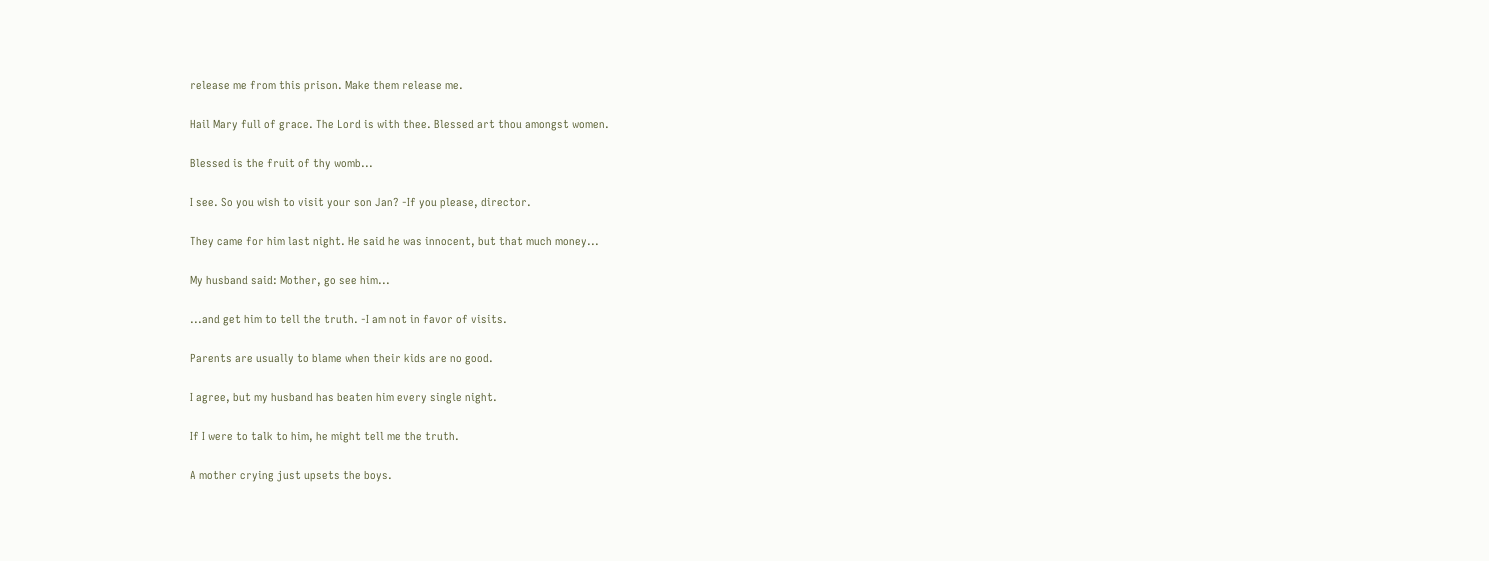release me from this prison. Make them release me.

Hail Mary full of grace. The Lord is with thee. Blessed art thou amongst women.

Blessed is the fruit of thy womb...

I see. So you wish to visit your son Jan? -If you please, director.

They came for him last night. He said he was innocent, but that much money...

My husband said: Mother, go see him...

...and get him to tell the truth. -I am not in favor of visits.

Parents are usually to blame when their kids are no good.

I agree, but my husband has beaten him every single night.

If I were to talk to him, he might tell me the truth.

A mother crying just upsets the boys.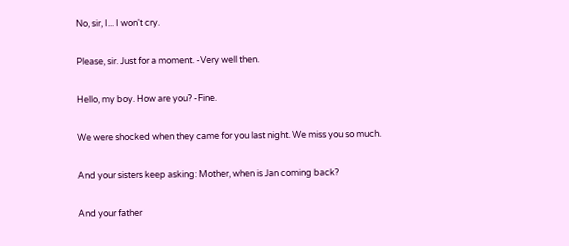No, sir, I... I won't cry.

Please, sir. Just for a moment. -Very well then.

Hello, my boy. How are you? -Fine.

We were shocked when they came for you last night. We miss you so much.

And your sisters keep asking: Mother, when is Jan coming back?

And your father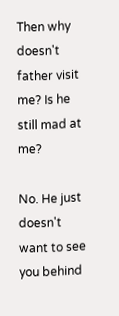Then why doesn't father visit me? Is he still mad at me?

No. He just doesn't want to see you behind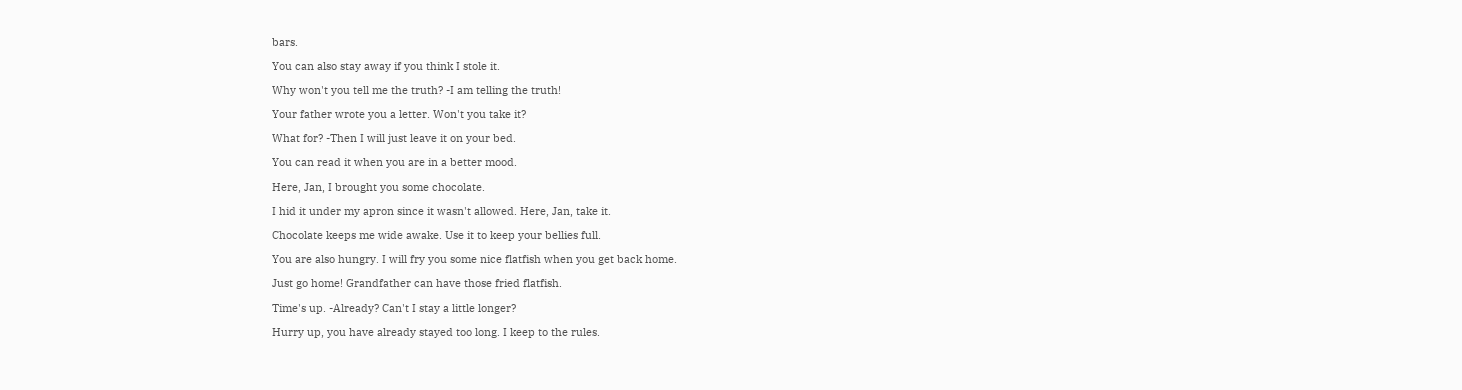bars.

You can also stay away if you think I stole it.

Why won't you tell me the truth? -I am telling the truth!

Your father wrote you a letter. Won't you take it?

What for? -Then I will just leave it on your bed.

You can read it when you are in a better mood.

Here, Jan, I brought you some chocolate.

I hid it under my apron since it wasn't allowed. Here, Jan, take it.

Chocolate keeps me wide awake. Use it to keep your bellies full.

You are also hungry. I will fry you some nice flatfish when you get back home.

Just go home! Grandfather can have those fried flatfish.

Time's up. -Already? Can't I stay a little longer?

Hurry up, you have already stayed too long. I keep to the rules.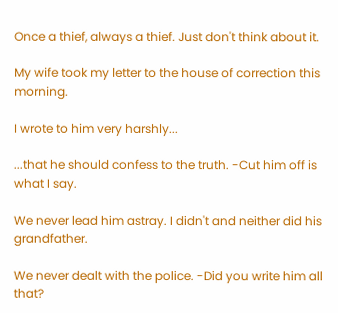Once a thief, always a thief. Just don't think about it.

My wife took my letter to the house of correction this morning.

I wrote to him very harshly...

...that he should confess to the truth. -Cut him off is what I say.

We never lead him astray. I didn't and neither did his grandfather.

We never dealt with the police. -Did you write him all that?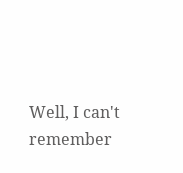Well, I can't remember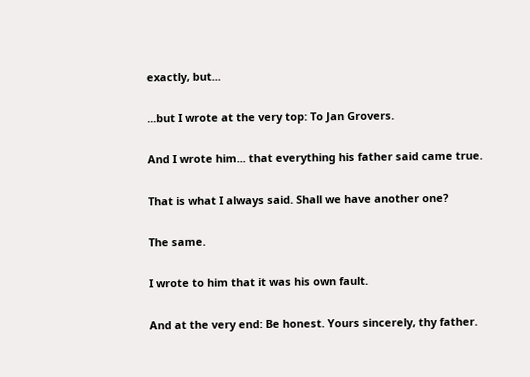exactly, but...

...but I wrote at the very top: To Jan Grovers.

And I wrote him... that everything his father said came true.

That is what I always said. Shall we have another one?

The same.

I wrote to him that it was his own fault.

And at the very end: Be honest. Yours sincerely, thy father.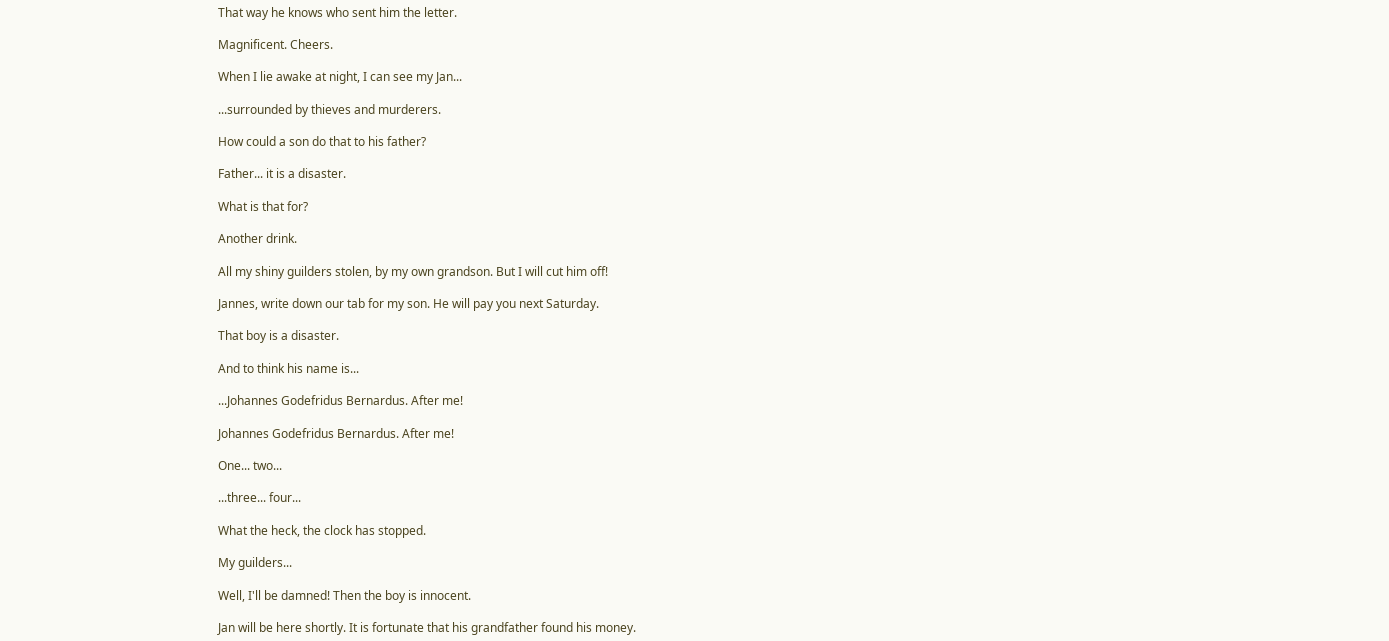That way he knows who sent him the letter.

Magnificent. Cheers.

When I lie awake at night, I can see my Jan...

...surrounded by thieves and murderers.

How could a son do that to his father?

Father... it is a disaster.

What is that for?

Another drink.

All my shiny guilders stolen, by my own grandson. But I will cut him off!

Jannes, write down our tab for my son. He will pay you next Saturday.

That boy is a disaster.

And to think his name is...

...Johannes Godefridus Bernardus. After me!

Johannes Godefridus Bernardus. After me!

One... two...

...three... four...

What the heck, the clock has stopped.

My guilders...

Well, I'll be damned! Then the boy is innocent.

Jan will be here shortly. It is fortunate that his grandfather found his money.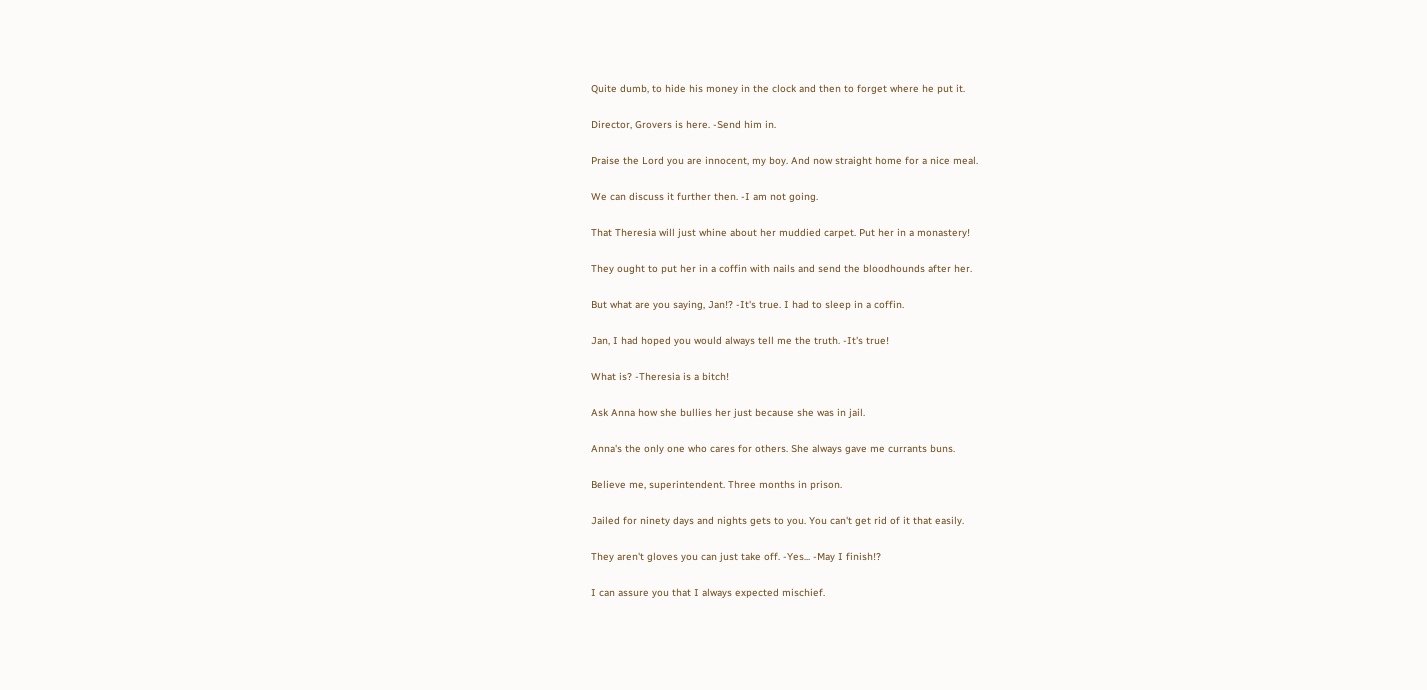Quite dumb, to hide his money in the clock and then to forget where he put it.

Director, Grovers is here. -Send him in.

Praise the Lord you are innocent, my boy. And now straight home for a nice meal.

We can discuss it further then. -I am not going.

That Theresia will just whine about her muddied carpet. Put her in a monastery!

They ought to put her in a coffin with nails and send the bloodhounds after her.

But what are you saying, Jan!? -It's true. I had to sleep in a coffin.

Jan, I had hoped you would always tell me the truth. -It's true!

What is? -Theresia is a bitch!

Ask Anna how she bullies her just because she was in jail.

Anna's the only one who cares for others. She always gave me currants buns.

Believe me, superintendent. Three months in prison.

Jailed for ninety days and nights gets to you. You can't get rid of it that easily.

They aren't gloves you can just take off. -Yes... -May I finish!?

I can assure you that I always expected mischief.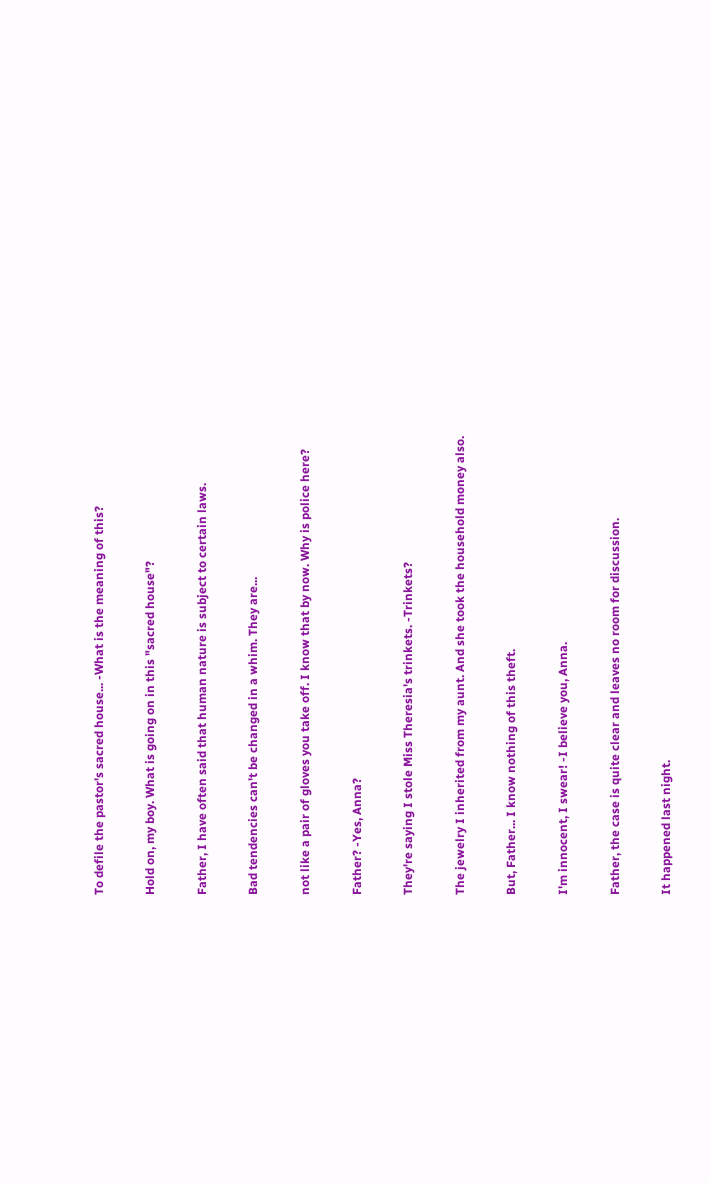To defile the pastor's sacred house... -What is the meaning of this?

Hold on, my boy. What is going on in this "sacred house"?

Father, I have often said that human nature is subject to certain laws.

Bad tendencies can't be changed in a whim. They are...

not like a pair of gloves you take off. I know that by now. Why is police here?

Father? -Yes, Anna?

They're saying I stole Miss Theresia's trinkets. -Trinkets?

The jewelry I inherited from my aunt. And she took the household money also.

But, Father... I know nothing of this theft.

I'm innocent, I swear! -I believe you, Anna.

Father, the case is quite clear and leaves no room for discussion.

It happened last night.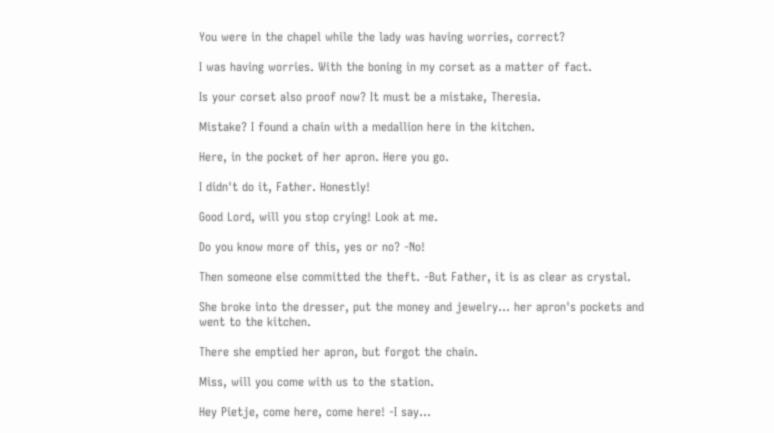You were in the chapel while the lady was having worries, correct?

I was having worries. With the boning in my corset as a matter of fact.

Is your corset also proof now? It must be a mistake, Theresia.

Mistake? I found a chain with a medallion here in the kitchen.

Here, in the pocket of her apron. Here you go.

I didn't do it, Father. Honestly!

Good Lord, will you stop crying! Look at me.

Do you know more of this, yes or no? -No!

Then someone else committed the theft. -But Father, it is as clear as crystal.

She broke into the dresser, put the money and jewelry... her apron's pockets and went to the kitchen.

There she emptied her apron, but forgot the chain.

Miss, will you come with us to the station.

Hey Pietje, come here, come here! -I say...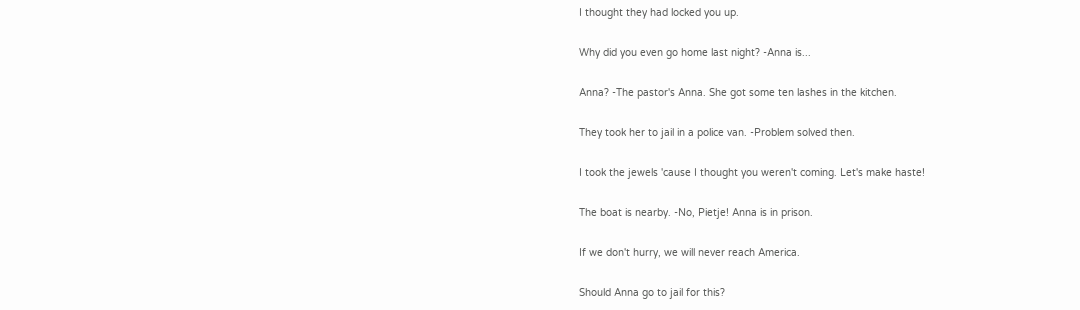I thought they had locked you up.

Why did you even go home last night? -Anna is...

Anna? -The pastor's Anna. She got some ten lashes in the kitchen.

They took her to jail in a police van. -Problem solved then.

I took the jewels 'cause I thought you weren't coming. Let's make haste!

The boat is nearby. -No, Pietje! Anna is in prison.

If we don't hurry, we will never reach America.

Should Anna go to jail for this?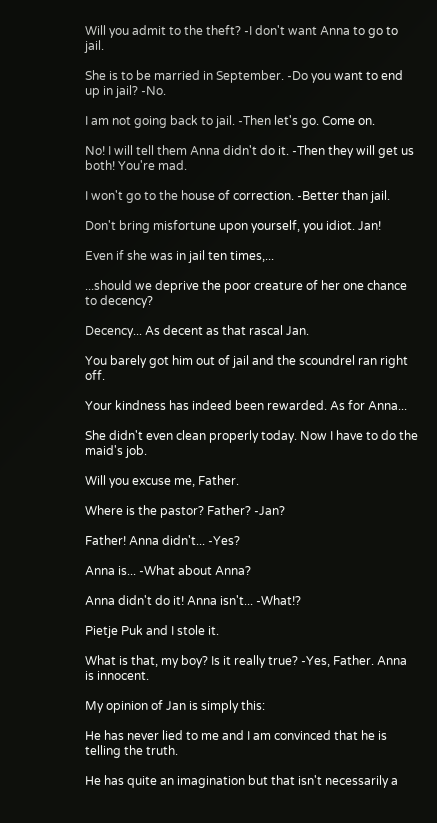Will you admit to the theft? -I don't want Anna to go to jail.

She is to be married in September. -Do you want to end up in jail? -No.

I am not going back to jail. -Then let's go. Come on.

No! I will tell them Anna didn't do it. -Then they will get us both! You're mad.

I won't go to the house of correction. -Better than jail.

Don't bring misfortune upon yourself, you idiot. Jan!

Even if she was in jail ten times,...

...should we deprive the poor creature of her one chance to decency?

Decency... As decent as that rascal Jan.

You barely got him out of jail and the scoundrel ran right off.

Your kindness has indeed been rewarded. As for Anna...

She didn't even clean properly today. Now I have to do the maid's job.

Will you excuse me, Father.

Where is the pastor? Father? -Jan?

Father! Anna didn't... -Yes?

Anna is... -What about Anna?

Anna didn't do it! Anna isn't... -What!?

Pietje Puk and I stole it.

What is that, my boy? Is it really true? -Yes, Father. Anna is innocent.

My opinion of Jan is simply this:

He has never lied to me and I am convinced that he is telling the truth.

He has quite an imagination but that isn't necessarily a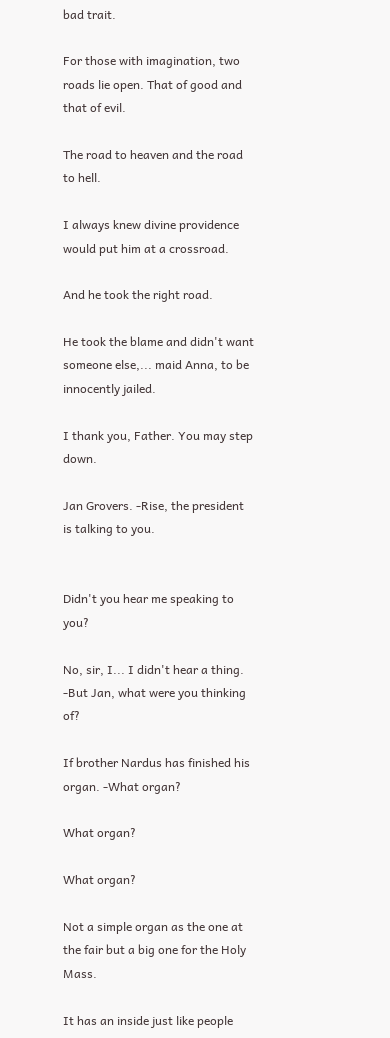bad trait.

For those with imagination, two roads lie open. That of good and that of evil.

The road to heaven and the road to hell.

I always knew divine providence would put him at a crossroad.

And he took the right road.

He took the blame and didn't want someone else,... maid Anna, to be innocently jailed.

I thank you, Father. You may step down.

Jan Grovers. -Rise, the president is talking to you.


Didn't you hear me speaking to you?

No, sir, I... I didn't hear a thing. -But Jan, what were you thinking of?

If brother Nardus has finished his organ. -What organ?

What organ?

What organ?

Not a simple organ as the one at the fair but a big one for the Holy Mass.

It has an inside just like people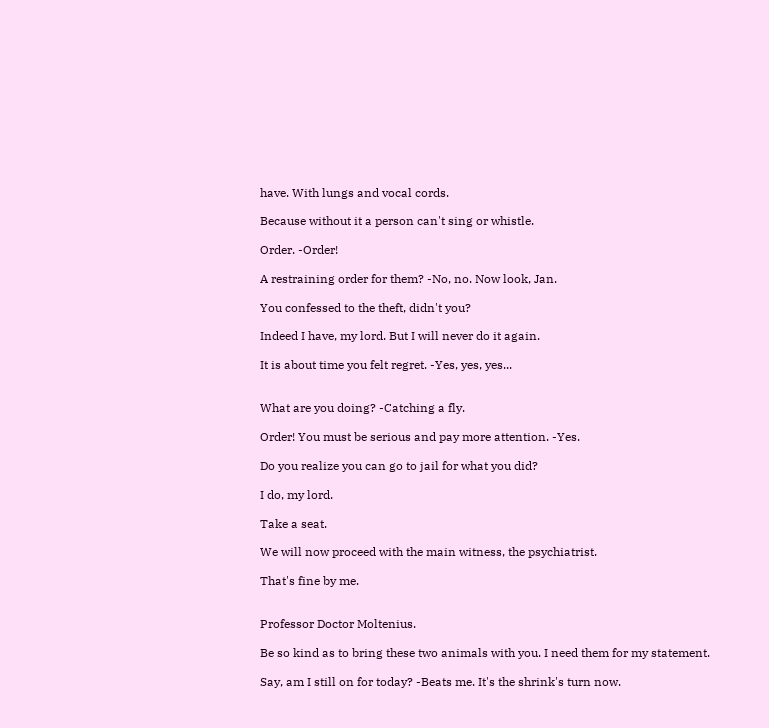have. With lungs and vocal cords.

Because without it a person can't sing or whistle.

Order. -Order!

A restraining order for them? -No, no. Now look, Jan.

You confessed to the theft, didn't you?

Indeed I have, my lord. But I will never do it again.

It is about time you felt regret. -Yes, yes, yes...


What are you doing? -Catching a fly.

Order! You must be serious and pay more attention. -Yes.

Do you realize you can go to jail for what you did?

I do, my lord.

Take a seat.

We will now proceed with the main witness, the psychiatrist.

That's fine by me.


Professor Doctor Moltenius.

Be so kind as to bring these two animals with you. I need them for my statement.

Say, am I still on for today? -Beats me. It's the shrink's turn now.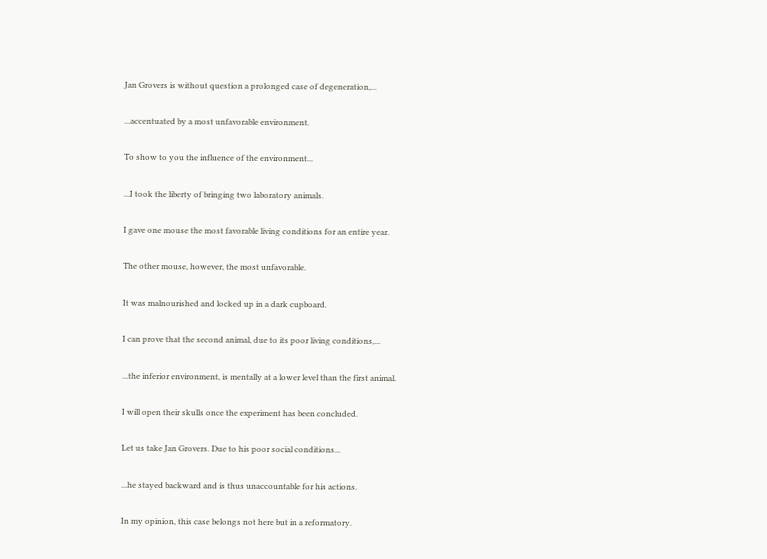Jan Grovers is without question a prolonged case of degeneration,...

...accentuated by a most unfavorable environment.

To show to you the influence of the environment...

...I took the liberty of bringing two laboratory animals.

I gave one mouse the most favorable living conditions for an entire year.

The other mouse, however, the most unfavorable.

It was malnourished and locked up in a dark cupboard.

I can prove that the second animal, due to its poor living conditions,...

...the inferior environment, is mentally at a lower level than the first animal.

I will open their skulls once the experiment has been concluded.

Let us take Jan Grovers. Due to his poor social conditions...

...he stayed backward and is thus unaccountable for his actions.

In my opinion, this case belongs not here but in a reformatory.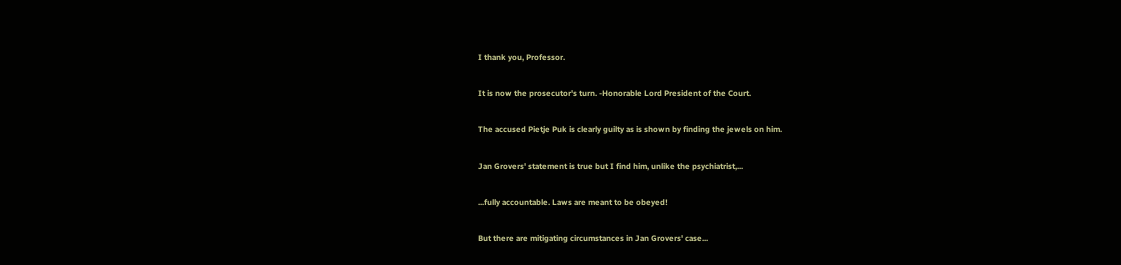I thank you, Professor.

It is now the prosecutor's turn. -Honorable Lord President of the Court.

The accused Pietje Puk is clearly guilty as is shown by finding the jewels on him.

Jan Grovers' statement is true but I find him, unlike the psychiatrist,...

...fully accountable. Laws are meant to be obeyed!

But there are mitigating circumstances in Jan Grovers' case...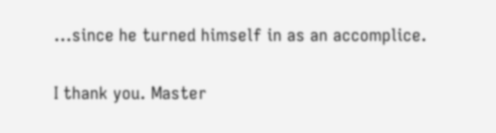...since he turned himself in as an accomplice.

I thank you. Master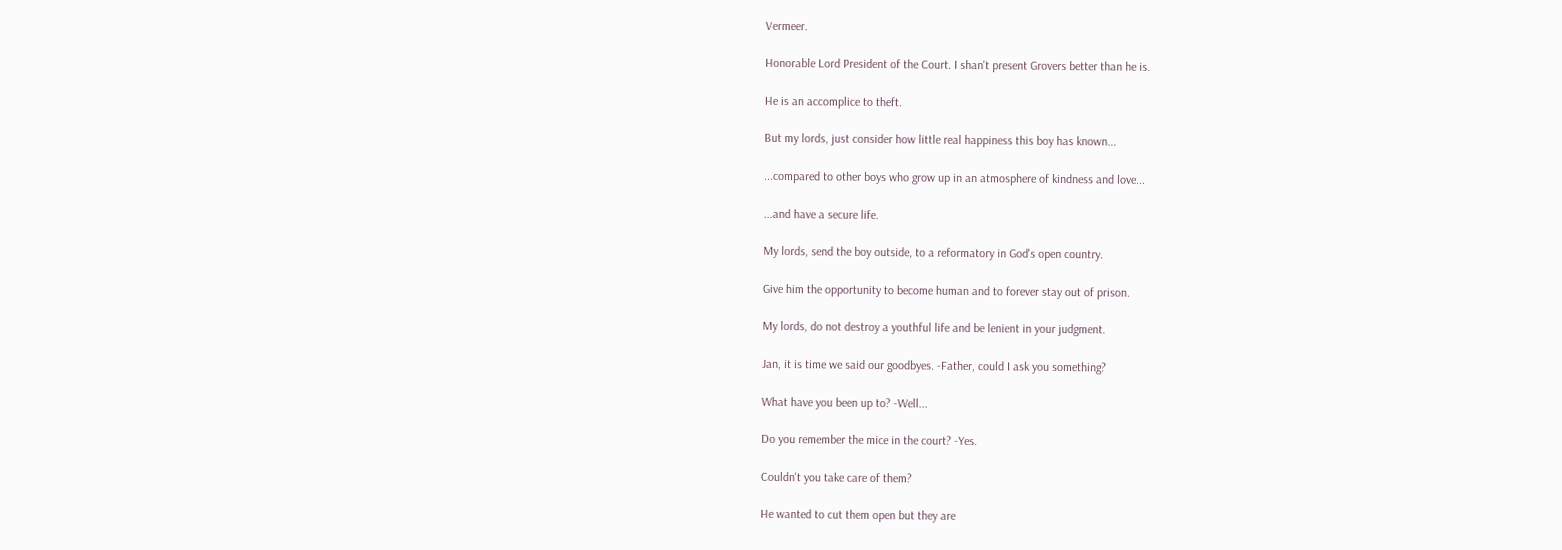Vermeer.

Honorable Lord President of the Court. I shan't present Grovers better than he is.

He is an accomplice to theft.

But my lords, just consider how little real happiness this boy has known...

...compared to other boys who grow up in an atmosphere of kindness and love...

...and have a secure life.

My lords, send the boy outside, to a reformatory in God's open country.

Give him the opportunity to become human and to forever stay out of prison.

My lords, do not destroy a youthful life and be lenient in your judgment.

Jan, it is time we said our goodbyes. -Father, could I ask you something?

What have you been up to? -Well...

Do you remember the mice in the court? -Yes.

Couldn't you take care of them?

He wanted to cut them open but they are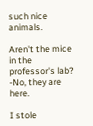such nice animals.

Aren't the mice in the professor's lab? -No, they are here.

I stole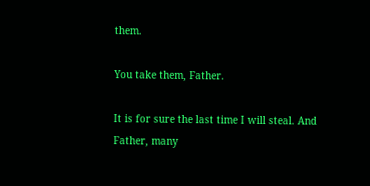them.

You take them, Father.

It is for sure the last time I will steal. And Father, many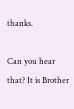thanks.

Can you hear that? It is Brother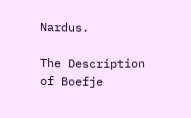Nardus.

The Description of Boefje